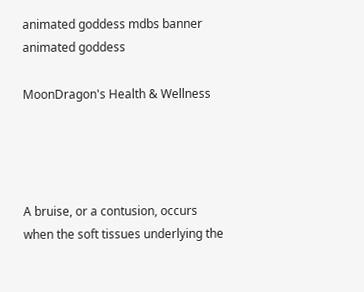animated goddess mdbs banner animated goddess

MoonDragon's Health & Wellness




A bruise, or a contusion, occurs when the soft tissues underlying the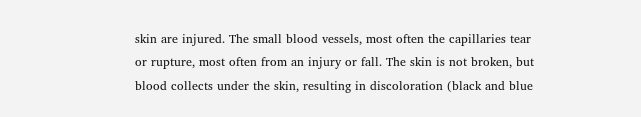skin are injured. The small blood vessels, most often the capillaries tear or rupture, most often from an injury or fall. The skin is not broken, but blood collects under the skin, resulting in discoloration (black and blue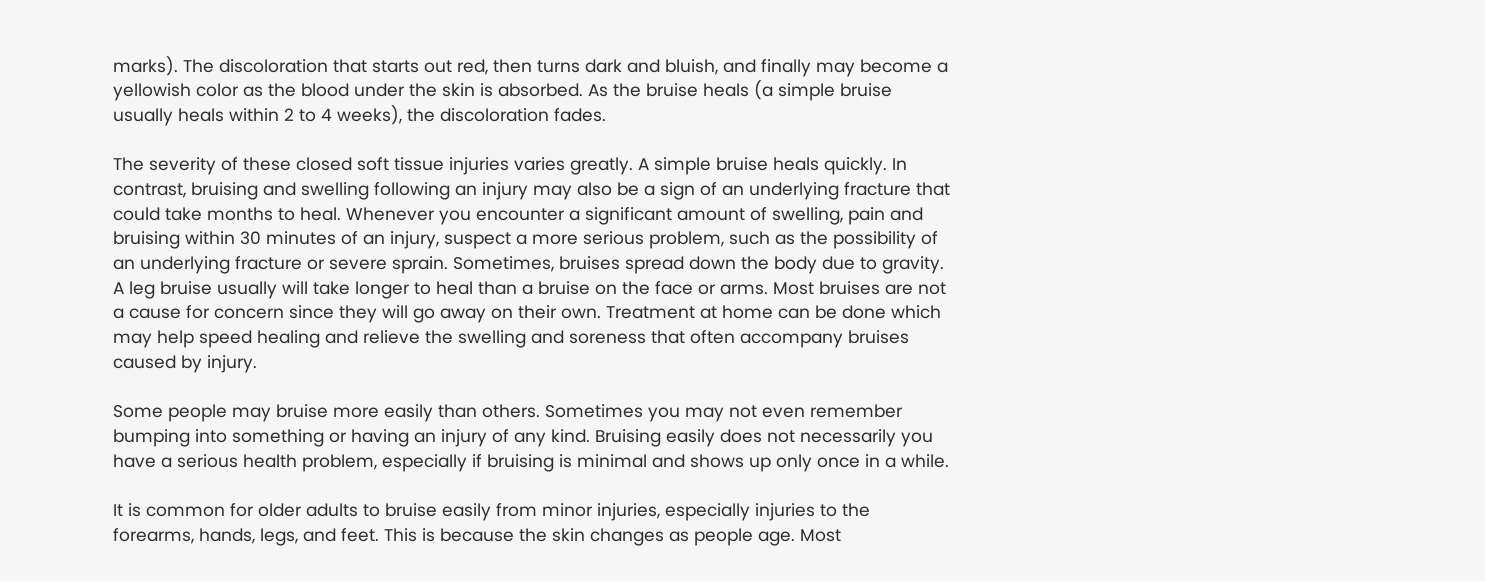marks). The discoloration that starts out red, then turns dark and bluish, and finally may become a yellowish color as the blood under the skin is absorbed. As the bruise heals (a simple bruise usually heals within 2 to 4 weeks), the discoloration fades.

The severity of these closed soft tissue injuries varies greatly. A simple bruise heals quickly. In contrast, bruising and swelling following an injury may also be a sign of an underlying fracture that could take months to heal. Whenever you encounter a significant amount of swelling, pain and bruising within 30 minutes of an injury, suspect a more serious problem, such as the possibility of an underlying fracture or severe sprain. Sometimes, bruises spread down the body due to gravity. A leg bruise usually will take longer to heal than a bruise on the face or arms. Most bruises are not a cause for concern since they will go away on their own. Treatment at home can be done which may help speed healing and relieve the swelling and soreness that often accompany bruises caused by injury.

Some people may bruise more easily than others. Sometimes you may not even remember bumping into something or having an injury of any kind. Bruising easily does not necessarily you have a serious health problem, especially if bruising is minimal and shows up only once in a while.

It is common for older adults to bruise easily from minor injuries, especially injuries to the forearms, hands, legs, and feet. This is because the skin changes as people age. Most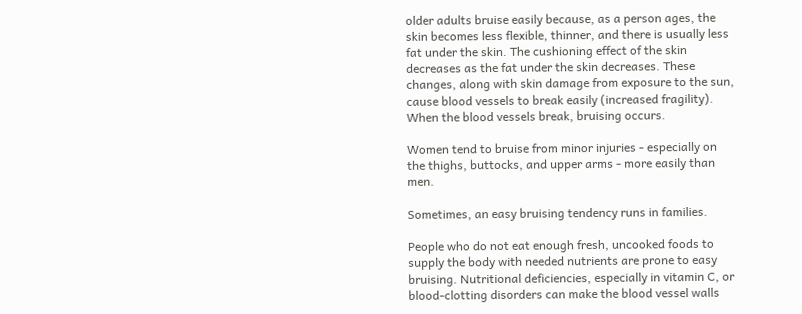older adults bruise easily because, as a person ages, the skin becomes less flexible, thinner, and there is usually less fat under the skin. The cushioning effect of the skin decreases as the fat under the skin decreases. These changes, along with skin damage from exposure to the sun, cause blood vessels to break easily (increased fragility). When the blood vessels break, bruising occurs.

Women tend to bruise from minor injuries - especially on the thighs, buttocks, and upper arms - more easily than men.

Sometimes, an easy bruising tendency runs in families.

People who do not eat enough fresh, uncooked foods to supply the body with needed nutrients are prone to easy bruising. Nutritional deficiencies, especially in vitamin C, or blood-clotting disorders can make the blood vessel walls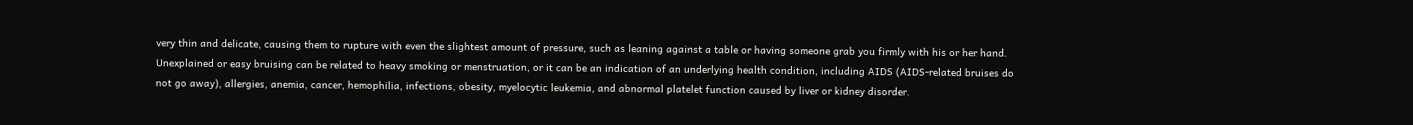very thin and delicate, causing them to rupture with even the slightest amount of pressure, such as leaning against a table or having someone grab you firmly with his or her hand. Unexplained or easy bruising can be related to heavy smoking or menstruation, or it can be an indication of an underlying health condition, including AIDS (AIDS-related bruises do not go away), allergies, anemia, cancer, hemophilia, infections, obesity, myelocytic leukemia, and abnormal platelet function caused by liver or kidney disorder.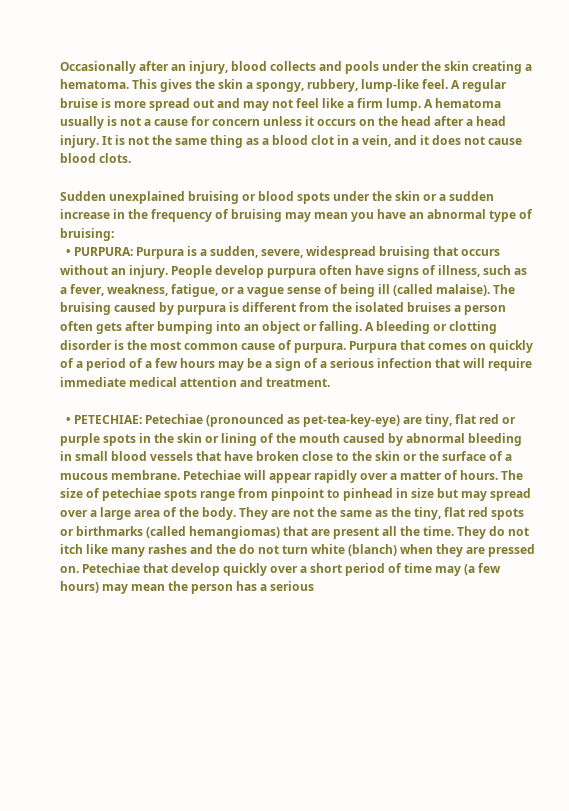Occasionally after an injury, blood collects and pools under the skin creating a hematoma. This gives the skin a spongy, rubbery, lump-like feel. A regular bruise is more spread out and may not feel like a firm lump. A hematoma usually is not a cause for concern unless it occurs on the head after a head injury. It is not the same thing as a blood clot in a vein, and it does not cause blood clots.

Sudden unexplained bruising or blood spots under the skin or a sudden increase in the frequency of bruising may mean you have an abnormal type of bruising:
  • PURPURA: Purpura is a sudden, severe, widespread bruising that occurs without an injury. People develop purpura often have signs of illness, such as a fever, weakness, fatigue, or a vague sense of being ill (called malaise). The bruising caused by purpura is different from the isolated bruises a person often gets after bumping into an object or falling. A bleeding or clotting disorder is the most common cause of purpura. Purpura that comes on quickly of a period of a few hours may be a sign of a serious infection that will require immediate medical attention and treatment.

  • PETECHIAE: Petechiae (pronounced as pet-tea-key-eye) are tiny, flat red or purple spots in the skin or lining of the mouth caused by abnormal bleeding in small blood vessels that have broken close to the skin or the surface of a mucous membrane. Petechiae will appear rapidly over a matter of hours. The size of petechiae spots range from pinpoint to pinhead in size but may spread over a large area of the body. They are not the same as the tiny, flat red spots or birthmarks (called hemangiomas) that are present all the time. They do not itch like many rashes and the do not turn white (blanch) when they are pressed on. Petechiae that develop quickly over a short period of time may (a few hours) may mean the person has a serious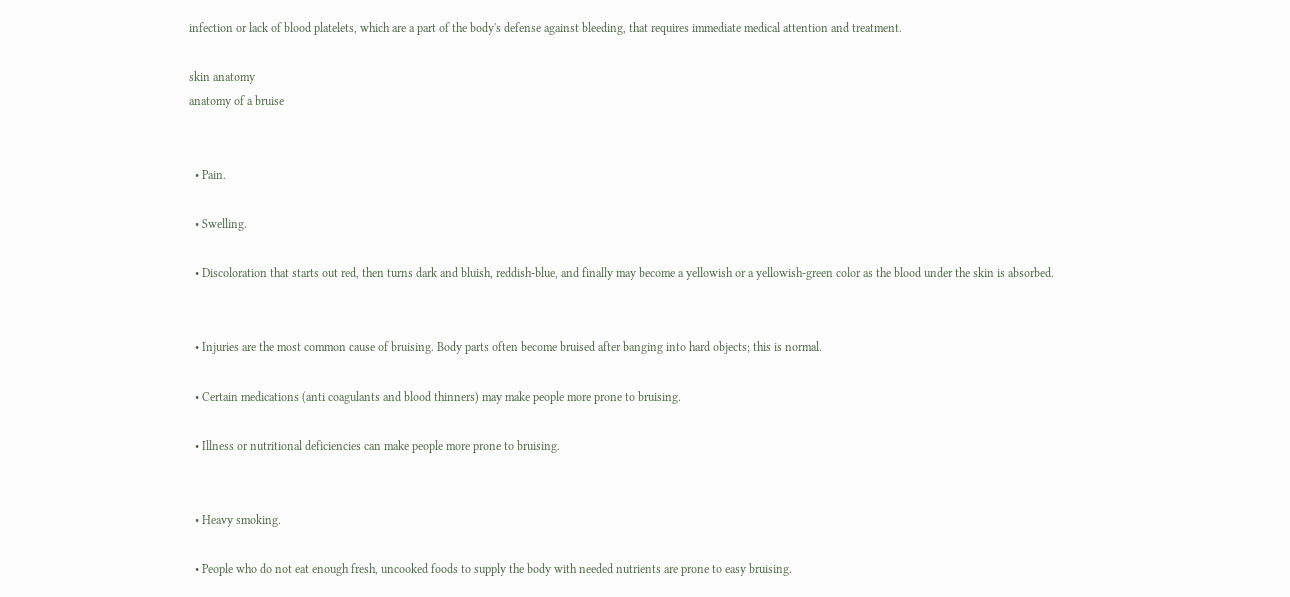infection or lack of blood platelets, which are a part of the body's defense against bleeding, that requires immediate medical attention and treatment.

skin anatomy
anatomy of a bruise


  • Pain.

  • Swelling.

  • Discoloration that starts out red, then turns dark and bluish, reddish-blue, and finally may become a yellowish or a yellowish-green color as the blood under the skin is absorbed.


  • Injuries are the most common cause of bruising. Body parts often become bruised after banging into hard objects; this is normal.

  • Certain medications (anti coagulants and blood thinners) may make people more prone to bruising.

  • Illness or nutritional deficiencies can make people more prone to bruising.


  • Heavy smoking.

  • People who do not eat enough fresh, uncooked foods to supply the body with needed nutrients are prone to easy bruising.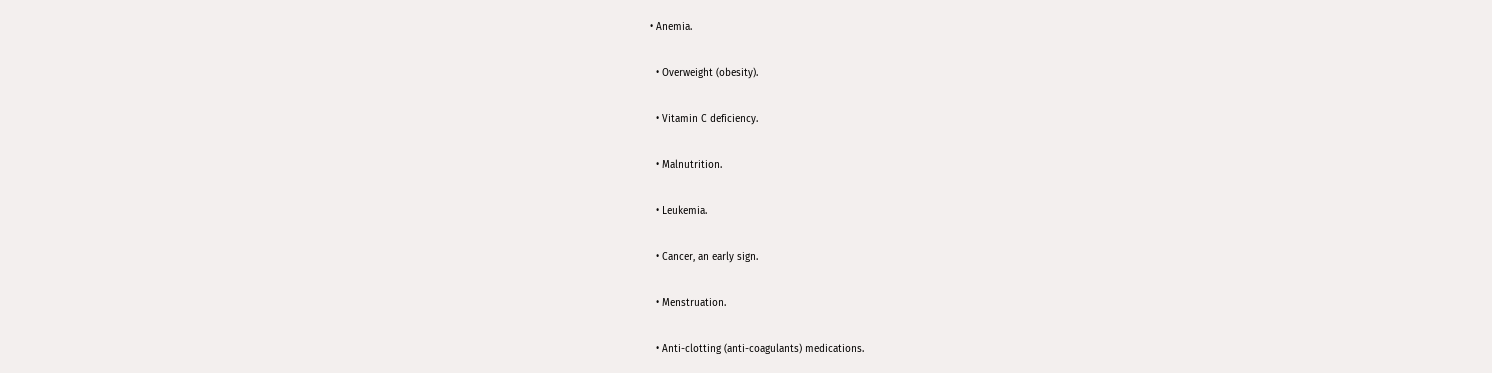• Anemia.

  • Overweight (obesity).

  • Vitamin C deficiency.

  • Malnutrition.

  • Leukemia.

  • Cancer, an early sign.

  • Menstruation.

  • Anti-clotting (anti-coagulants) medications.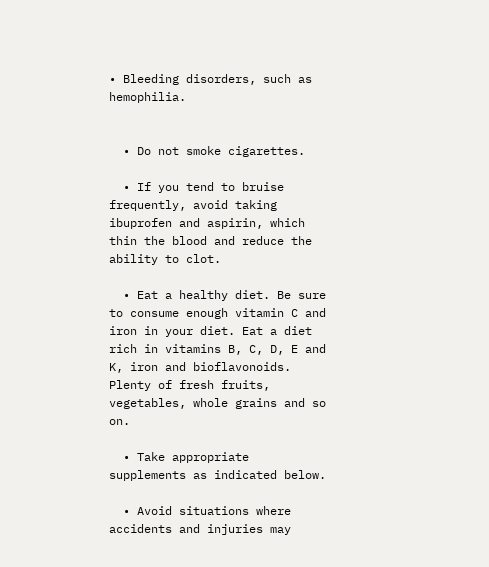• Bleeding disorders, such as hemophilia.


  • Do not smoke cigarettes.

  • If you tend to bruise frequently, avoid taking ibuprofen and aspirin, which thin the blood and reduce the ability to clot.

  • Eat a healthy diet. Be sure to consume enough vitamin C and iron in your diet. Eat a diet rich in vitamins B, C, D, E and K, iron and bioflavonoids. Plenty of fresh fruits, vegetables, whole grains and so on.

  • Take appropriate supplements as indicated below.

  • Avoid situations where accidents and injuries may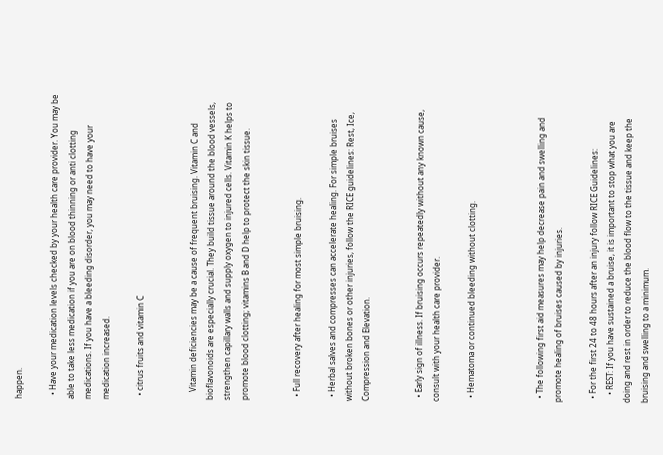happen.

  • Have your medication levels checked by your health care provider. You may be able to take less medication if you are on blood thinning or anti clotting medications. If you have a bleeding disorder, you may need to have your medication increased.

  • citrus fruits and vitamin C


    Vitamin deficiencies may be a cause of frequent bruising. Vitamin C and bioflavonoids are especially crucial. They build tissue around the blood vessels, strengthen capillary walls and supply oxygen to injured cells. Vitamin K helps to promote blood clotting; vitamins B and D help to protect the skin tissue.


  • Full recovery after healing for most simple bruising.

  • Herbal salves and compresses can accelerate healing. For simple bruises without broken bones or other injuries, follow the RICE guidelines: Rest, Ice, Compression and Elevation.


  • Early sign of illness. If bruising occurs repeatedly without any known cause, consult with your health care provider.

  • Hematoma or continued bleeding without clotting.



  • The following first aid measures may help decrease pain and swelling and promote healing of bruises caused by injuries.

  • For the first 24 to 48 hours after an injury follow RICE Guidelines:
    • REST: If you have sustained a bruise, it is important to stop what you are doing and rest in order to reduce the blood flow to the tissue and keep the bruising and swelling to a minimum.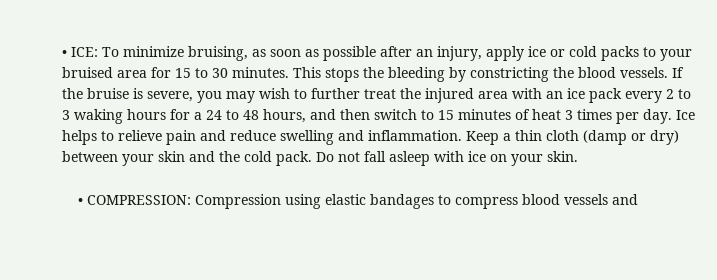• ICE: To minimize bruising, as soon as possible after an injury, apply ice or cold packs to your bruised area for 15 to 30 minutes. This stops the bleeding by constricting the blood vessels. If the bruise is severe, you may wish to further treat the injured area with an ice pack every 2 to 3 waking hours for a 24 to 48 hours, and then switch to 15 minutes of heat 3 times per day. Ice helps to relieve pain and reduce swelling and inflammation. Keep a thin cloth (damp or dry) between your skin and the cold pack. Do not fall asleep with ice on your skin.

    • COMPRESSION: Compression using elastic bandages to compress blood vessels and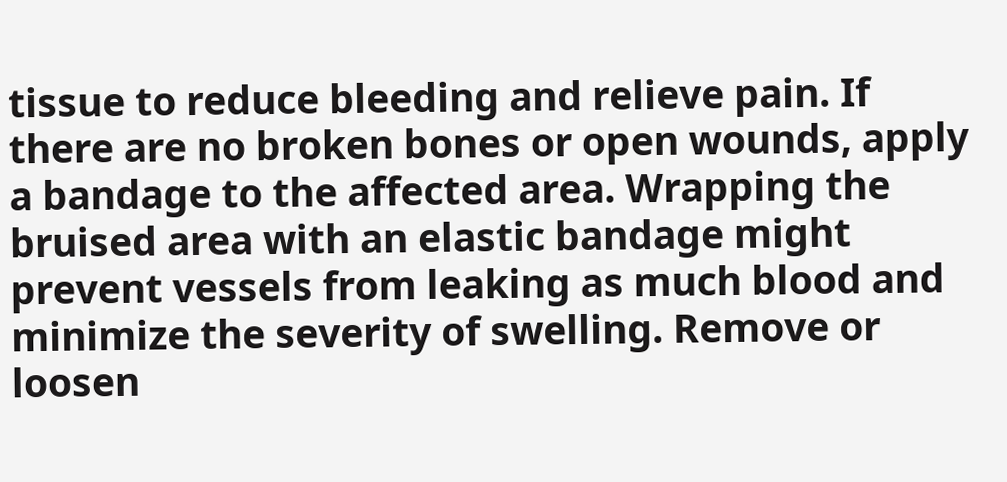tissue to reduce bleeding and relieve pain. If there are no broken bones or open wounds, apply a bandage to the affected area. Wrapping the bruised area with an elastic bandage might prevent vessels from leaking as much blood and minimize the severity of swelling. Remove or loosen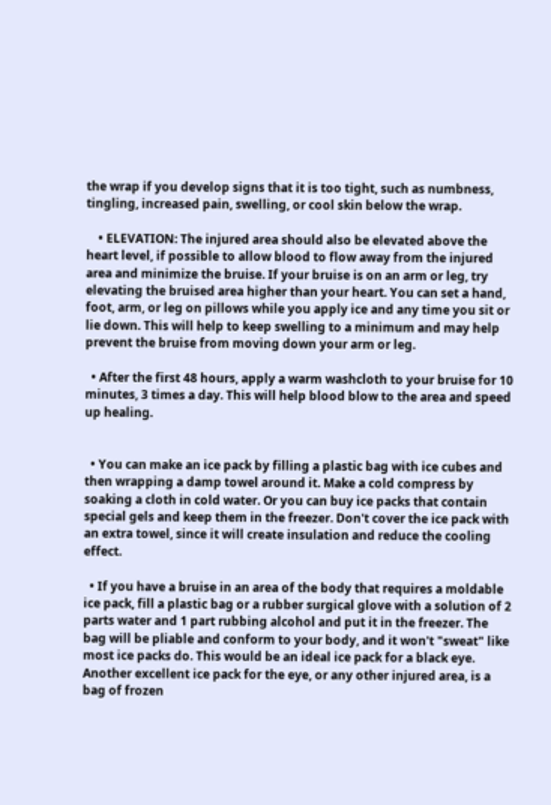the wrap if you develop signs that it is too tight, such as numbness, tingling, increased pain, swelling, or cool skin below the wrap.

    • ELEVATION: The injured area should also be elevated above the heart level, if possible to allow blood to flow away from the injured area and minimize the bruise. If your bruise is on an arm or leg, try elevating the bruised area higher than your heart. You can set a hand, foot, arm, or leg on pillows while you apply ice and any time you sit or lie down. This will help to keep swelling to a minimum and may help prevent the bruise from moving down your arm or leg.

  • After the first 48 hours, apply a warm washcloth to your bruise for 10 minutes, 3 times a day. This will help blood blow to the area and speed up healing.


  • You can make an ice pack by filling a plastic bag with ice cubes and then wrapping a damp towel around it. Make a cold compress by soaking a cloth in cold water. Or you can buy ice packs that contain special gels and keep them in the freezer. Don't cover the ice pack with an extra towel, since it will create insulation and reduce the cooling effect.

  • If you have a bruise in an area of the body that requires a moldable ice pack, fill a plastic bag or a rubber surgical glove with a solution of 2 parts water and 1 part rubbing alcohol and put it in the freezer. The bag will be pliable and conform to your body, and it won't "sweat" like most ice packs do. This would be an ideal ice pack for a black eye. Another excellent ice pack for the eye, or any other injured area, is a bag of frozen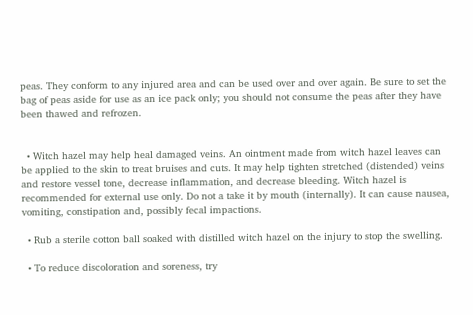peas. They conform to any injured area and can be used over and over again. Be sure to set the bag of peas aside for use as an ice pack only; you should not consume the peas after they have been thawed and refrozen.


  • Witch hazel may help heal damaged veins. An ointment made from witch hazel leaves can be applied to the skin to treat bruises and cuts. It may help tighten stretched (distended) veins and restore vessel tone, decrease inflammation, and decrease bleeding. Witch hazel is recommended for external use only. Do not a take it by mouth (internally). It can cause nausea, vomiting, constipation and, possibly fecal impactions.

  • Rub a sterile cotton ball soaked with distilled witch hazel on the injury to stop the swelling.

  • To reduce discoloration and soreness, try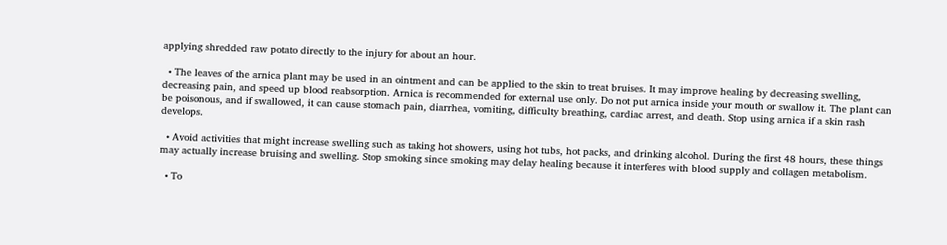applying shredded raw potato directly to the injury for about an hour.

  • The leaves of the arnica plant may be used in an ointment and can be applied to the skin to treat bruises. It may improve healing by decreasing swelling, decreasing pain, and speed up blood reabsorption. Arnica is recommended for external use only. Do not put arnica inside your mouth or swallow it. The plant can be poisonous, and if swallowed, it can cause stomach pain, diarrhea, vomiting, difficulty breathing, cardiac arrest, and death. Stop using arnica if a skin rash develops.

  • Avoid activities that might increase swelling such as taking hot showers, using hot tubs, hot packs, and drinking alcohol. During the first 48 hours, these things may actually increase bruising and swelling. Stop smoking since smoking may delay healing because it interferes with blood supply and collagen metabolism.

  • To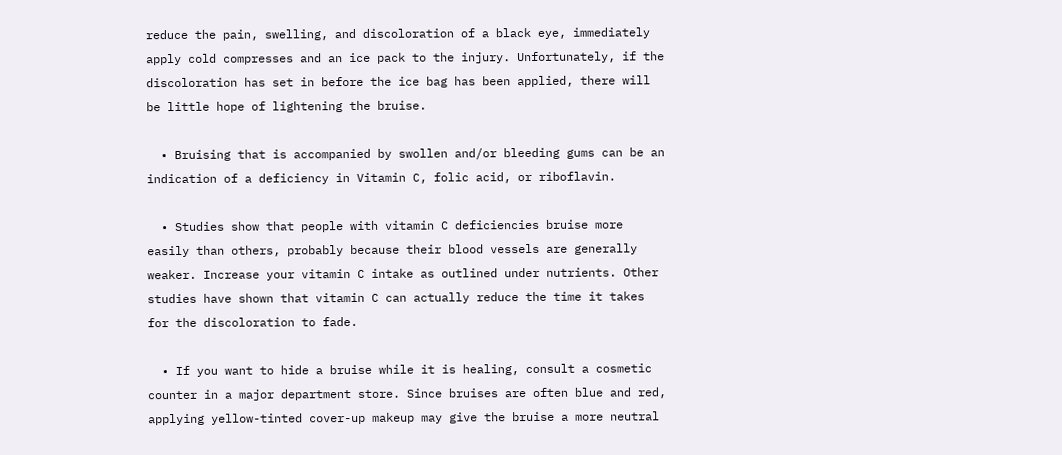reduce the pain, swelling, and discoloration of a black eye, immediately apply cold compresses and an ice pack to the injury. Unfortunately, if the discoloration has set in before the ice bag has been applied, there will be little hope of lightening the bruise.

  • Bruising that is accompanied by swollen and/or bleeding gums can be an indication of a deficiency in Vitamin C, folic acid, or riboflavin.

  • Studies show that people with vitamin C deficiencies bruise more easily than others, probably because their blood vessels are generally weaker. Increase your vitamin C intake as outlined under nutrients. Other studies have shown that vitamin C can actually reduce the time it takes for the discoloration to fade.

  • If you want to hide a bruise while it is healing, consult a cosmetic counter in a major department store. Since bruises are often blue and red, applying yellow-tinted cover-up makeup may give the bruise a more neutral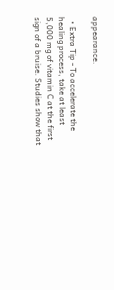appearance.

  • Extra Tip - To accelerate the healing process, take at least 5,000 mg of vitamin C at the first sign of a bruise. Studies show that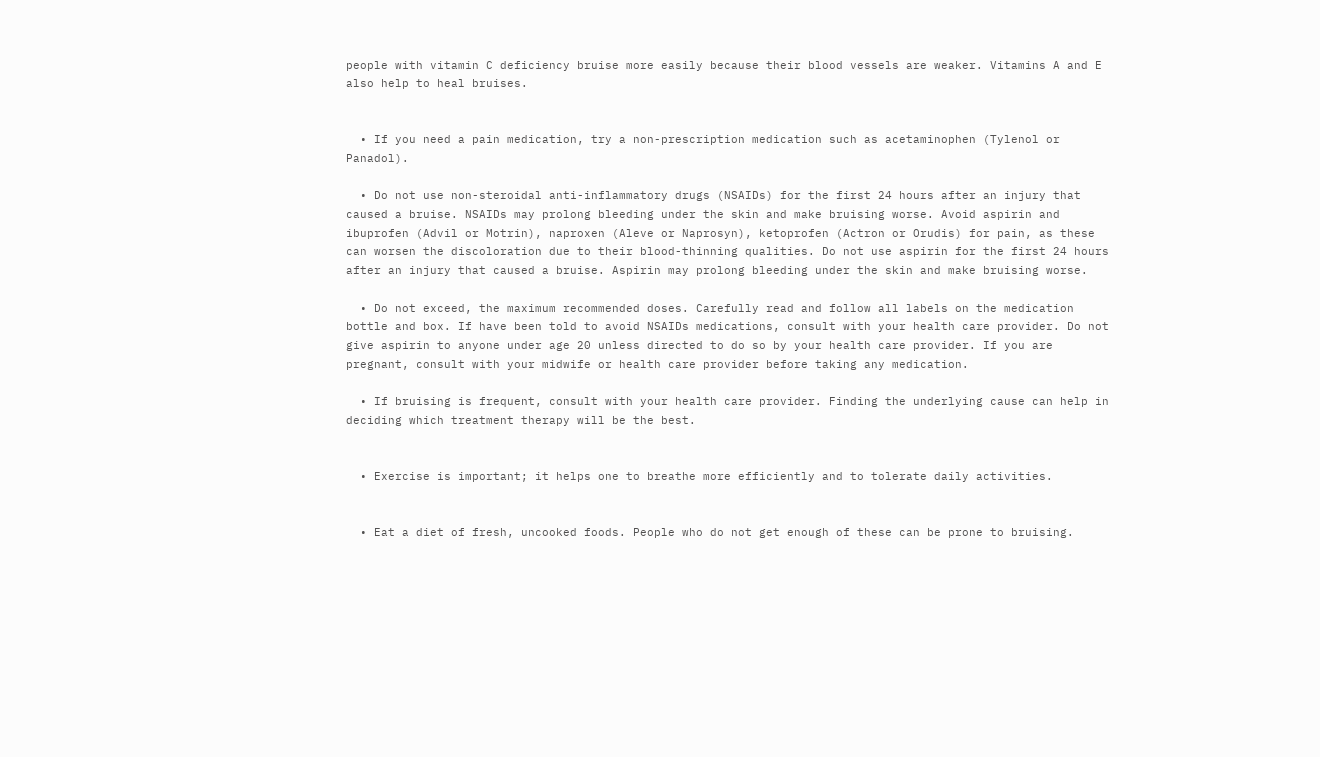people with vitamin C deficiency bruise more easily because their blood vessels are weaker. Vitamins A and E also help to heal bruises.


  • If you need a pain medication, try a non-prescription medication such as acetaminophen (Tylenol or Panadol).

  • Do not use non-steroidal anti-inflammatory drugs (NSAIDs) for the first 24 hours after an injury that caused a bruise. NSAIDs may prolong bleeding under the skin and make bruising worse. Avoid aspirin and ibuprofen (Advil or Motrin), naproxen (Aleve or Naprosyn), ketoprofen (Actron or Orudis) for pain, as these can worsen the discoloration due to their blood-thinning qualities. Do not use aspirin for the first 24 hours after an injury that caused a bruise. Aspirin may prolong bleeding under the skin and make bruising worse.

  • Do not exceed, the maximum recommended doses. Carefully read and follow all labels on the medication bottle and box. If have been told to avoid NSAIDs medications, consult with your health care provider. Do not give aspirin to anyone under age 20 unless directed to do so by your health care provider. If you are pregnant, consult with your midwife or health care provider before taking any medication.

  • If bruising is frequent, consult with your health care provider. Finding the underlying cause can help in deciding which treatment therapy will be the best.


  • Exercise is important; it helps one to breathe more efficiently and to tolerate daily activities.


  • Eat a diet of fresh, uncooked foods. People who do not get enough of these can be prone to bruising.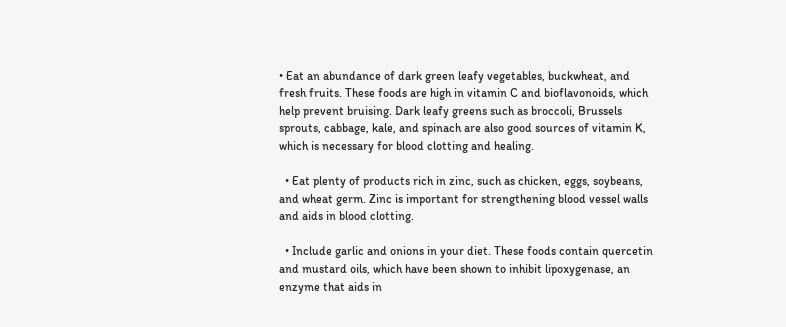• Eat an abundance of dark green leafy vegetables, buckwheat, and fresh fruits. These foods are high in vitamin C and bioflavonoids, which help prevent bruising. Dark leafy greens such as broccoli, Brussels sprouts, cabbage, kale, and spinach are also good sources of vitamin K, which is necessary for blood clotting and healing.

  • Eat plenty of products rich in zinc, such as chicken, eggs, soybeans, and wheat germ. Zinc is important for strengthening blood vessel walls and aids in blood clotting.

  • Include garlic and onions in your diet. These foods contain quercetin and mustard oils, which have been shown to inhibit lipoxygenase, an enzyme that aids in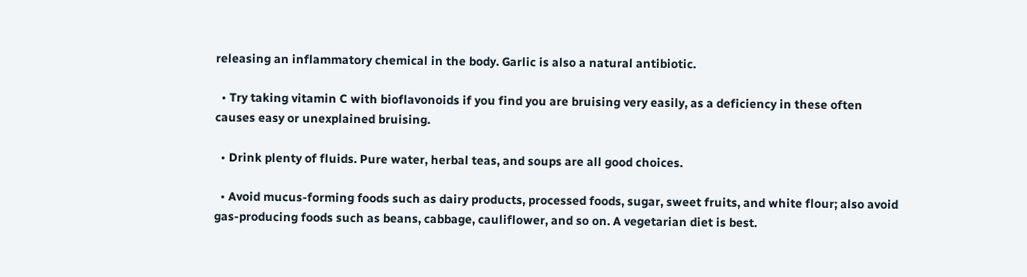releasing an inflammatory chemical in the body. Garlic is also a natural antibiotic.

  • Try taking vitamin C with bioflavonoids if you find you are bruising very easily, as a deficiency in these often causes easy or unexplained bruising.

  • Drink plenty of fluids. Pure water, herbal teas, and soups are all good choices.

  • Avoid mucus-forming foods such as dairy products, processed foods, sugar, sweet fruits, and white flour; also avoid gas-producing foods such as beans, cabbage, cauliflower, and so on. A vegetarian diet is best.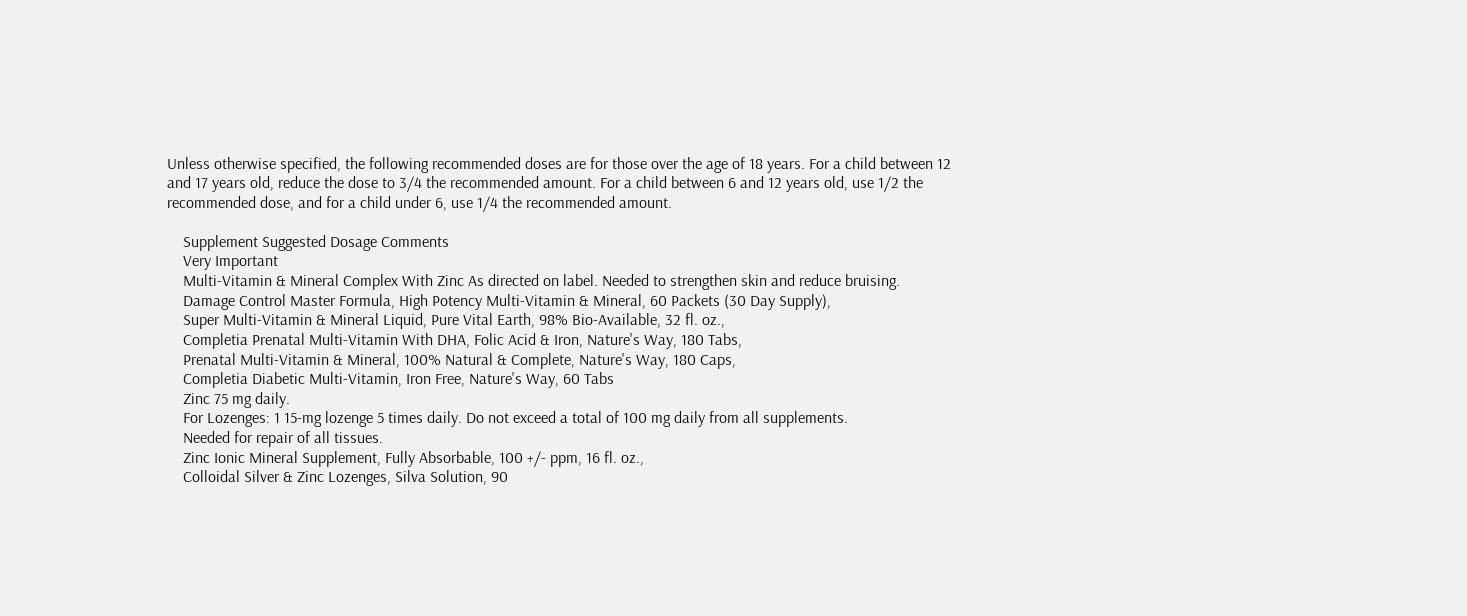Unless otherwise specified, the following recommended doses are for those over the age of 18 years. For a child between 12 and 17 years old, reduce the dose to 3/4 the recommended amount. For a child between 6 and 12 years old, use 1/2 the recommended dose, and for a child under 6, use 1/4 the recommended amount.

    Supplement Suggested Dosage Comments
    Very Important
    Multi-Vitamin & Mineral Complex With Zinc As directed on label. Needed to strengthen skin and reduce bruising.
    Damage Control Master Formula, High Potency Multi-Vitamin & Mineral, 60 Packets (30 Day Supply),
    Super Multi-Vitamin & Mineral Liquid, Pure Vital Earth, 98% Bio-Available, 32 fl. oz.,
    Completia Prenatal Multi-Vitamin With DHA, Folic Acid & Iron, Nature's Way, 180 Tabs,
    Prenatal Multi-Vitamin & Mineral, 100% Natural & Complete, Nature's Way, 180 Caps,
    Completia Diabetic Multi-Vitamin, Iron Free, Nature's Way, 60 Tabs
    Zinc 75 mg daily.
    For Lozenges: 1 15-mg lozenge 5 times daily. Do not exceed a total of 100 mg daily from all supplements.
    Needed for repair of all tissues.
    Zinc Ionic Mineral Supplement, Fully Absorbable, 100 +/- ppm, 16 fl. oz.,
    Colloidal Silver & Zinc Lozenges, Silva Solution, 90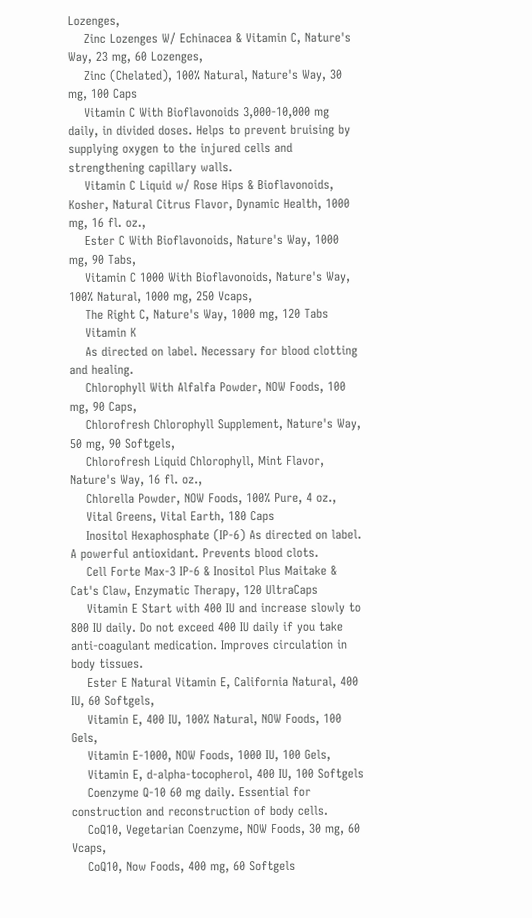Lozenges,
    Zinc Lozenges W/ Echinacea & Vitamin C, Nature's Way, 23 mg, 60 Lozenges,
    Zinc (Chelated), 100% Natural, Nature's Way, 30 mg, 100 Caps
    Vitamin C With Bioflavonoids 3,000-10,000 mg daily, in divided doses. Helps to prevent bruising by supplying oxygen to the injured cells and strengthening capillary walls.
    Vitamin C Liquid w/ Rose Hips & Bioflavonoids, Kosher, Natural Citrus Flavor, Dynamic Health, 1000 mg, 16 fl. oz.,
    Ester C With Bioflavonoids, Nature's Way, 1000 mg, 90 Tabs,
    Vitamin C 1000 With Bioflavonoids, Nature's Way, 100% Natural, 1000 mg, 250 Vcaps,
    The Right C, Nature's Way, 1000 mg, 120 Tabs
    Vitamin K
    As directed on label. Necessary for blood clotting and healing.
    Chlorophyll With Alfalfa Powder, NOW Foods, 100 mg, 90 Caps,
    Chlorofresh Chlorophyll Supplement, Nature's Way, 50 mg, 90 Softgels,
    Chlorofresh Liquid Chlorophyll, Mint Flavor, Nature's Way, 16 fl. oz.,
    Chlorella Powder, NOW Foods, 100% Pure, 4 oz.,
    Vital Greens, Vital Earth, 180 Caps
    Inositol Hexaphosphate (IP-6) As directed on label. A powerful antioxidant. Prevents blood clots.
    Cell Forte Max-3 IP-6 & Inositol Plus Maitake & Cat's Claw, Enzymatic Therapy, 120 UltraCaps
    Vitamin E Start with 400 IU and increase slowly to 800 IU daily. Do not exceed 400 IU daily if you take anti-coagulant medication. Improves circulation in body tissues.
    Ester E Natural Vitamin E, California Natural, 400 IU, 60 Softgels,
    Vitamin E, 400 IU, 100% Natural, NOW Foods, 100 Gels,
    Vitamin E-1000, NOW Foods, 1000 IU, 100 Gels,
    Vitamin E, d-alpha-tocopherol, 400 IU, 100 Softgels
    Coenzyme Q-10 60 mg daily. Essential for construction and reconstruction of body cells.
    CoQ10, Vegetarian Coenzyme, NOW Foods, 30 mg, 60 Vcaps,
    CoQ10, Now Foods, 400 mg, 60 Softgels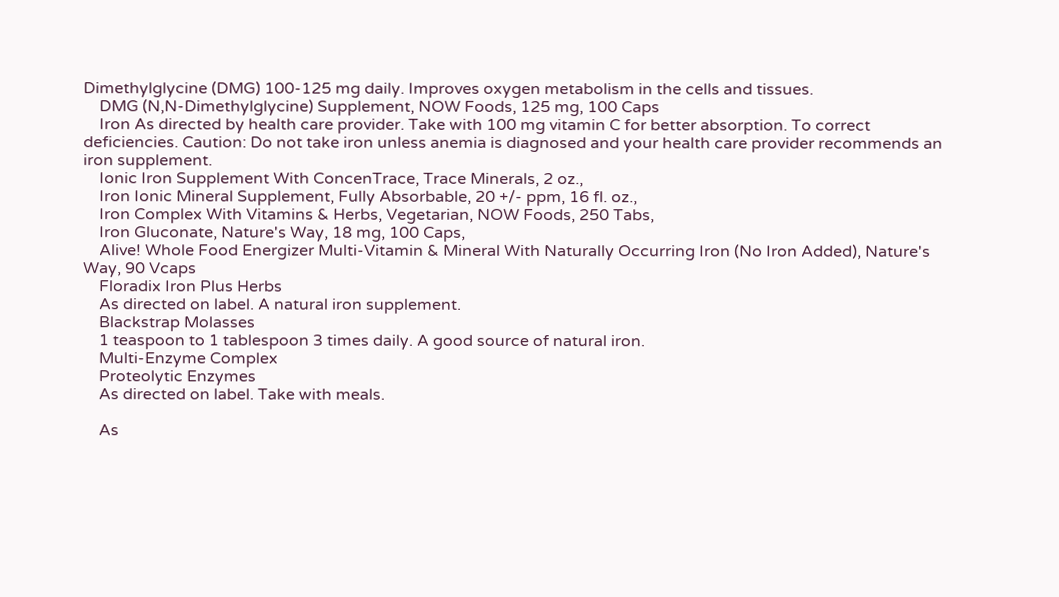Dimethylglycine (DMG) 100-125 mg daily. Improves oxygen metabolism in the cells and tissues.
    DMG (N,N-Dimethylglycine) Supplement, NOW Foods, 125 mg, 100 Caps
    Iron As directed by health care provider. Take with 100 mg vitamin C for better absorption. To correct deficiencies. Caution: Do not take iron unless anemia is diagnosed and your health care provider recommends an iron supplement.
    Ionic Iron Supplement With ConcenTrace, Trace Minerals, 2 oz.,
    Iron Ionic Mineral Supplement, Fully Absorbable, 20 +/- ppm, 16 fl. oz.,
    Iron Complex With Vitamins & Herbs, Vegetarian, NOW Foods, 250 Tabs,
    Iron Gluconate, Nature's Way, 18 mg, 100 Caps,
    Alive! Whole Food Energizer Multi-Vitamin & Mineral With Naturally Occurring Iron (No Iron Added), Nature's Way, 90 Vcaps
    Floradix Iron Plus Herbs
    As directed on label. A natural iron supplement.
    Blackstrap Molasses
    1 teaspoon to 1 tablespoon 3 times daily. A good source of natural iron.
    Multi-Enzyme Complex
    Proteolytic Enzymes
    As directed on label. Take with meals.

    As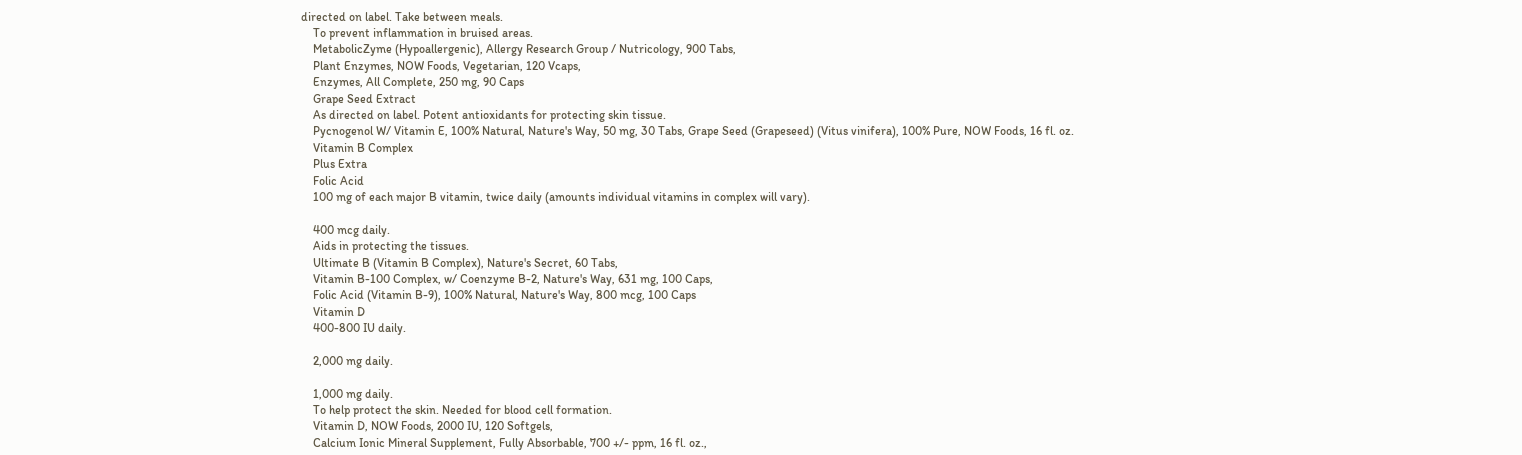directed on label. Take between meals.
    To prevent inflammation in bruised areas.
    MetabolicZyme (Hypoallergenic), Allergy Research Group / Nutricology, 900 Tabs,
    Plant Enzymes, NOW Foods, Vegetarian, 120 Vcaps,
    Enzymes, All Complete, 250 mg, 90 Caps
    Grape Seed Extract
    As directed on label. Potent antioxidants for protecting skin tissue.
    Pycnogenol W/ Vitamin E, 100% Natural, Nature's Way, 50 mg, 30 Tabs, Grape Seed (Grapeseed) (Vitus vinifera), 100% Pure, NOW Foods, 16 fl. oz.
    Vitamin B Complex
    Plus Extra
    Folic Acid
    100 mg of each major B vitamin, twice daily (amounts individual vitamins in complex will vary).

    400 mcg daily.
    Aids in protecting the tissues.
    Ultimate B (Vitamin B Complex), Nature's Secret, 60 Tabs,
    Vitamin B-100 Complex, w/ Coenzyme B-2, Nature's Way, 631 mg, 100 Caps,
    Folic Acid (Vitamin B-9), 100% Natural, Nature's Way, 800 mcg, 100 Caps
    Vitamin D
    400-800 IU daily.

    2,000 mg daily.

    1,000 mg daily.
    To help protect the skin. Needed for blood cell formation.
    Vitamin D, NOW Foods, 2000 IU, 120 Softgels,
    Calcium Ionic Mineral Supplement, Fully Absorbable, 700 +/- ppm, 16 fl. oz.,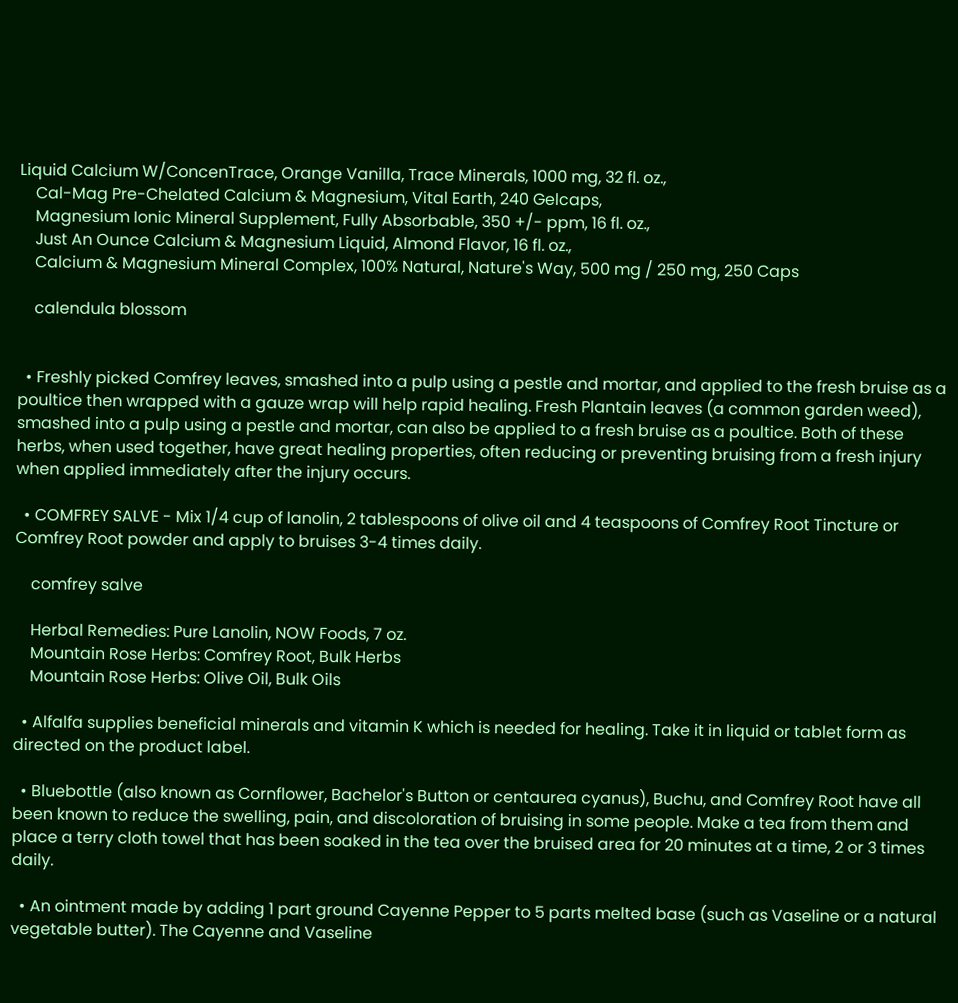Liquid Calcium W/ConcenTrace, Orange Vanilla, Trace Minerals, 1000 mg, 32 fl. oz.,
    Cal-Mag Pre-Chelated Calcium & Magnesium, Vital Earth, 240 Gelcaps,
    Magnesium Ionic Mineral Supplement, Fully Absorbable, 350 +/- ppm, 16 fl. oz.,
    Just An Ounce Calcium & Magnesium Liquid, Almond Flavor, 16 fl. oz.,
    Calcium & Magnesium Mineral Complex, 100% Natural, Nature's Way, 500 mg / 250 mg, 250 Caps

    calendula blossom


  • Freshly picked Comfrey leaves, smashed into a pulp using a pestle and mortar, and applied to the fresh bruise as a poultice then wrapped with a gauze wrap will help rapid healing. Fresh Plantain leaves (a common garden weed), smashed into a pulp using a pestle and mortar, can also be applied to a fresh bruise as a poultice. Both of these herbs, when used together, have great healing properties, often reducing or preventing bruising from a fresh injury when applied immediately after the injury occurs.

  • COMFREY SALVE - Mix 1/4 cup of lanolin, 2 tablespoons of olive oil and 4 teaspoons of Comfrey Root Tincture or Comfrey Root powder and apply to bruises 3-4 times daily.

    comfrey salve

    Herbal Remedies: Pure Lanolin, NOW Foods, 7 oz.
    Mountain Rose Herbs: Comfrey Root, Bulk Herbs
    Mountain Rose Herbs: Olive Oil, Bulk Oils

  • Alfalfa supplies beneficial minerals and vitamin K which is needed for healing. Take it in liquid or tablet form as directed on the product label.

  • Bluebottle (also known as Cornflower, Bachelor's Button or centaurea cyanus), Buchu, and Comfrey Root have all been known to reduce the swelling, pain, and discoloration of bruising in some people. Make a tea from them and place a terry cloth towel that has been soaked in the tea over the bruised area for 20 minutes at a time, 2 or 3 times daily.

  • An ointment made by adding 1 part ground Cayenne Pepper to 5 parts melted base (such as Vaseline or a natural vegetable butter). The Cayenne and Vaseline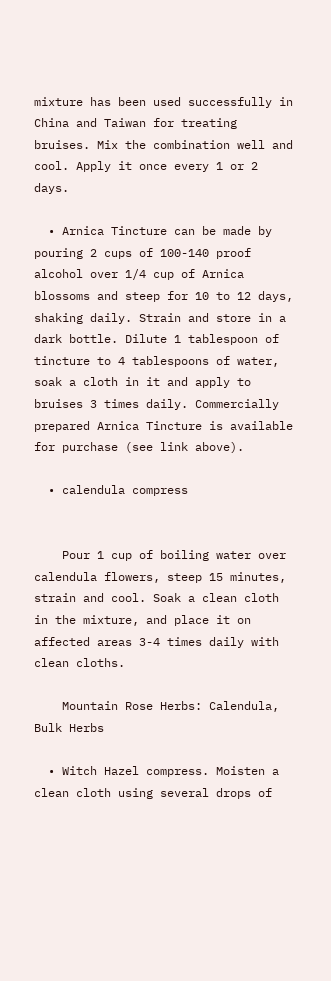mixture has been used successfully in China and Taiwan for treating bruises. Mix the combination well and cool. Apply it once every 1 or 2 days.

  • Arnica Tincture can be made by pouring 2 cups of 100-140 proof alcohol over 1/4 cup of Arnica blossoms and steep for 10 to 12 days, shaking daily. Strain and store in a dark bottle. Dilute 1 tablespoon of tincture to 4 tablespoons of water, soak a cloth in it and apply to bruises 3 times daily. Commercially prepared Arnica Tincture is available for purchase (see link above).

  • calendula compress


    Pour 1 cup of boiling water over calendula flowers, steep 15 minutes, strain and cool. Soak a clean cloth in the mixture, and place it on affected areas 3-4 times daily with clean cloths.

    Mountain Rose Herbs: Calendula, Bulk Herbs

  • Witch Hazel compress. Moisten a clean cloth using several drops of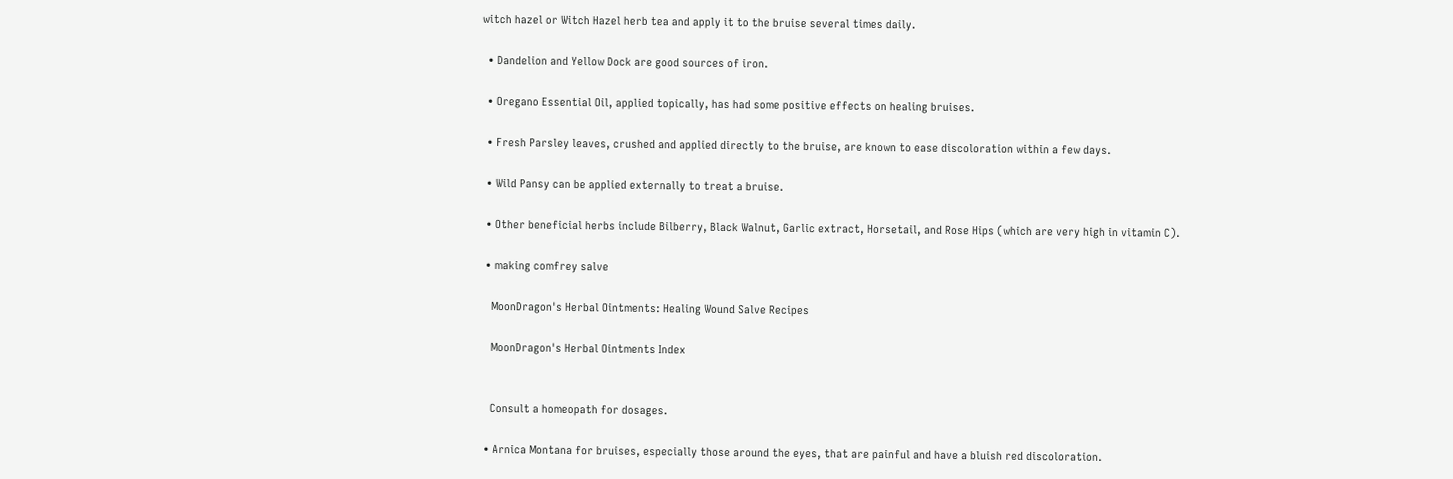witch hazel or Witch Hazel herb tea and apply it to the bruise several times daily.

  • Dandelion and Yellow Dock are good sources of iron.

  • Oregano Essential Oil, applied topically, has had some positive effects on healing bruises.

  • Fresh Parsley leaves, crushed and applied directly to the bruise, are known to ease discoloration within a few days.

  • Wild Pansy can be applied externally to treat a bruise.

  • Other beneficial herbs include Bilberry, Black Walnut, Garlic extract, Horsetail, and Rose Hips (which are very high in vitamin C).

  • making comfrey salve

    MoonDragon's Herbal Ointments: Healing Wound Salve Recipes

    MoonDragon's Herbal Ointments Index


    Consult a homeopath for dosages.

  • Arnica Montana for bruises, especially those around the eyes, that are painful and have a bluish red discoloration.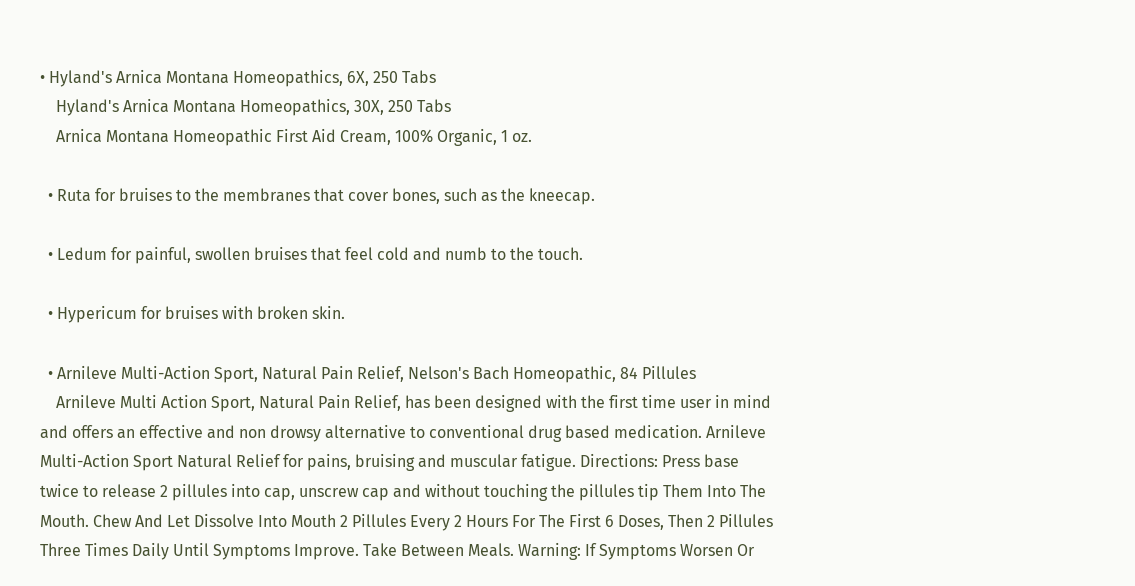• Hyland's Arnica Montana Homeopathics, 6X, 250 Tabs
    Hyland's Arnica Montana Homeopathics, 30X, 250 Tabs
    Arnica Montana Homeopathic First Aid Cream, 100% Organic, 1 oz.

  • Ruta for bruises to the membranes that cover bones, such as the kneecap.

  • Ledum for painful, swollen bruises that feel cold and numb to the touch.

  • Hypericum for bruises with broken skin.

  • Arnileve Multi-Action Sport, Natural Pain Relief, Nelson's Bach Homeopathic, 84 Pillules
    Arnileve Multi Action Sport, Natural Pain Relief, has been designed with the first time user in mind and offers an effective and non drowsy alternative to conventional drug based medication. Arnileve Multi-Action Sport Natural Relief for pains, bruising and muscular fatigue. Directions: Press base twice to release 2 pillules into cap, unscrew cap and without touching the pillules tip Them Into The Mouth. Chew And Let Dissolve Into Mouth 2 Pillules Every 2 Hours For The First 6 Doses, Then 2 Pillules Three Times Daily Until Symptoms Improve. Take Between Meals. Warning: If Symptoms Worsen Or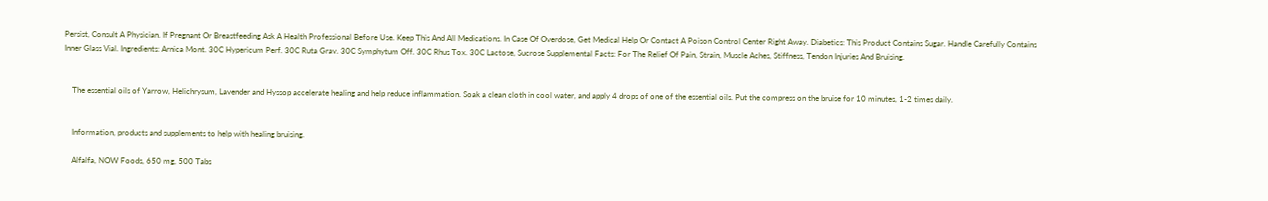Persist, Consult A Physician. If Pregnant Or Breastfeeding Ask A Health Professional Before Use. Keep This And All Medications. In Case Of Overdose, Get Medical Help Or Contact A Poison Control Center Right Away. Diabetics: This Product Contains Sugar. Handle Carefully Contains Inner Glass Vial. Ingredients: Arnica Mont. 30C Hypericum Perf. 30C Ruta Grav. 30C Symphytum Off. 30C Rhus Tox. 30C Lactose, Sucrose Supplemental Facts: For The Relief Of Pain, Strain, Muscle Aches, Stiffness, Tendon Injuries And Bruising.


    The essential oils of Yarrow, Helichrysum, Lavender and Hyssop accelerate healing and help reduce inflammation. Soak a clean cloth in cool water, and apply 4 drops of one of the essential oils. Put the compress on the bruise for 10 minutes, 1-2 times daily.


    Information, products and supplements to help with healing bruising.

    Alfalfa, NOW Foods, 650 mg, 500 Tabs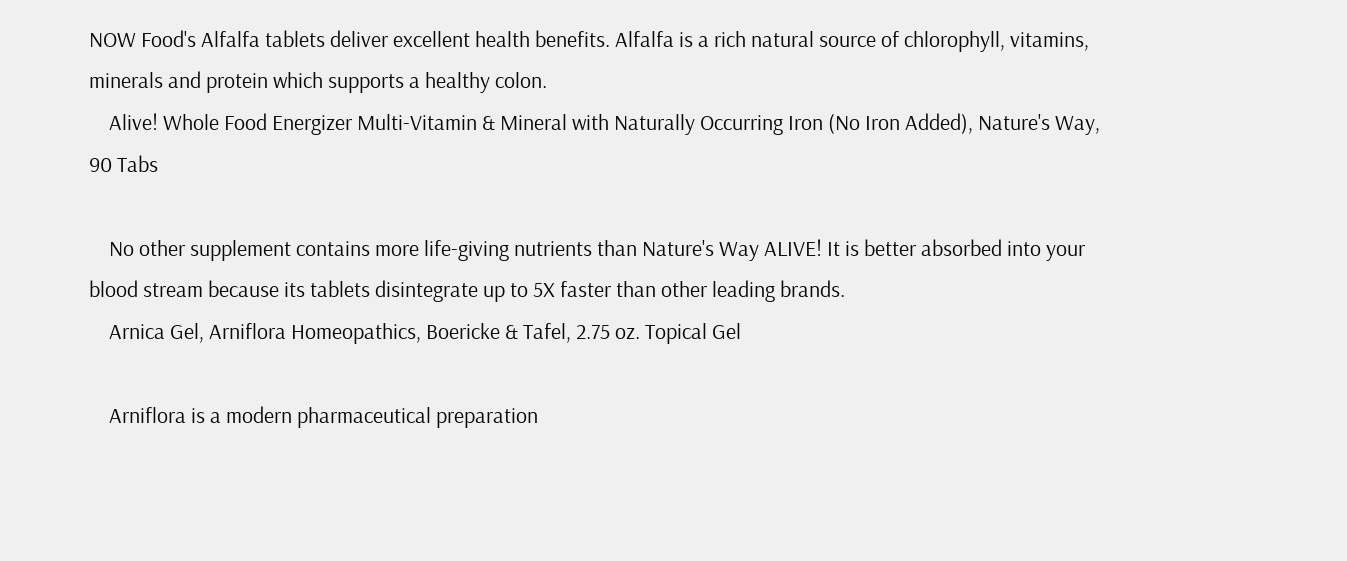NOW Food's Alfalfa tablets deliver excellent health benefits. Alfalfa is a rich natural source of chlorophyll, vitamins, minerals and protein which supports a healthy colon.
    Alive! Whole Food Energizer Multi-Vitamin & Mineral with Naturally Occurring Iron (No Iron Added), Nature's Way, 90 Tabs

    No other supplement contains more life-giving nutrients than Nature's Way ALIVE! It is better absorbed into your blood stream because its tablets disintegrate up to 5X faster than other leading brands.
    Arnica Gel, Arniflora Homeopathics, Boericke & Tafel, 2.75 oz. Topical Gel

    Arniflora is a modern pharmaceutical preparation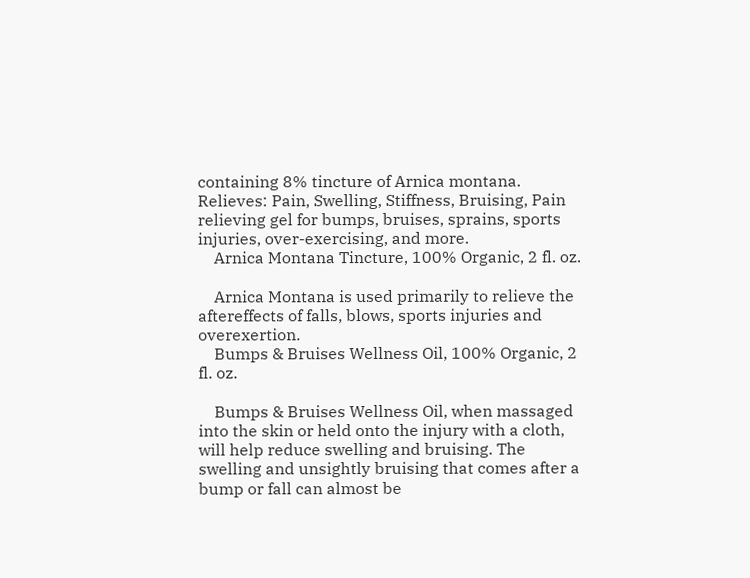containing 8% tincture of Arnica montana. Relieves: Pain, Swelling, Stiffness, Bruising, Pain relieving gel for bumps, bruises, sprains, sports injuries, over-exercising, and more.
    Arnica Montana Tincture, 100% Organic, 2 fl. oz.

    Arnica Montana is used primarily to relieve the aftereffects of falls, blows, sports injuries and overexertion.
    Bumps & Bruises Wellness Oil, 100% Organic, 2 fl. oz.

    Bumps & Bruises Wellness Oil, when massaged into the skin or held onto the injury with a cloth, will help reduce swelling and bruising. The swelling and unsightly bruising that comes after a bump or fall can almost be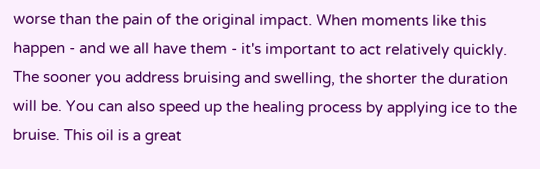worse than the pain of the original impact. When moments like this happen - and we all have them - it's important to act relatively quickly. The sooner you address bruising and swelling, the shorter the duration will be. You can also speed up the healing process by applying ice to the bruise. This oil is a great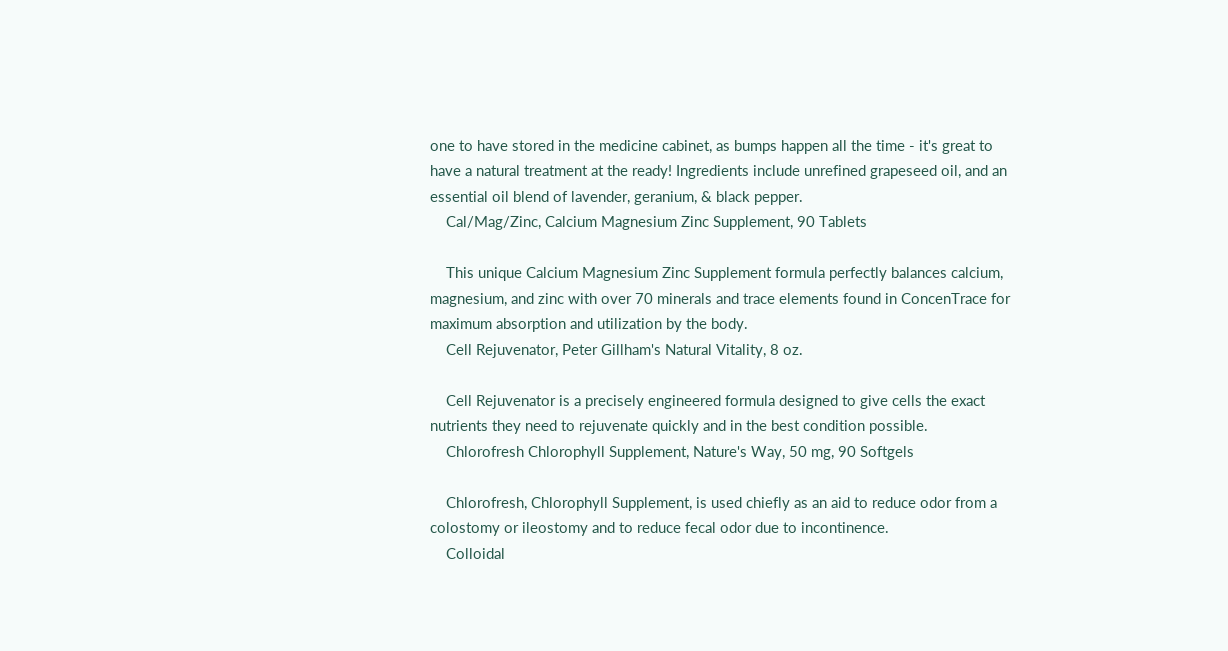one to have stored in the medicine cabinet, as bumps happen all the time - it's great to have a natural treatment at the ready! Ingredients include unrefined grapeseed oil, and an essential oil blend of lavender, geranium, & black pepper.
    Cal/Mag/Zinc, Calcium Magnesium Zinc Supplement, 90 Tablets

    This unique Calcium Magnesium Zinc Supplement formula perfectly balances calcium, magnesium, and zinc with over 70 minerals and trace elements found in ConcenTrace for maximum absorption and utilization by the body.
    Cell Rejuvenator, Peter Gillham's Natural Vitality, 8 oz.

    Cell Rejuvenator is a precisely engineered formula designed to give cells the exact nutrients they need to rejuvenate quickly and in the best condition possible.
    Chlorofresh Chlorophyll Supplement, Nature's Way, 50 mg, 90 Softgels

    Chlorofresh, Chlorophyll Supplement, is used chiefly as an aid to reduce odor from a colostomy or ileostomy and to reduce fecal odor due to incontinence.
    Colloidal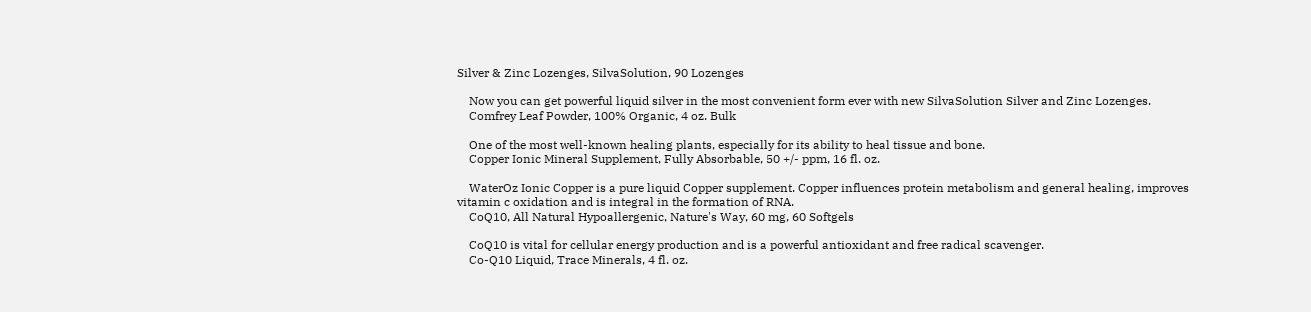Silver & Zinc Lozenges, SilvaSolution, 90 Lozenges

    Now you can get powerful liquid silver in the most convenient form ever with new SilvaSolution Silver and Zinc Lozenges.
    Comfrey Leaf Powder, 100% Organic, 4 oz. Bulk

    One of the most well-known healing plants, especially for its ability to heal tissue and bone.
    Copper Ionic Mineral Supplement, Fully Absorbable, 50 +/- ppm, 16 fl. oz.

    WaterOz Ionic Copper is a pure liquid Copper supplement. Copper influences protein metabolism and general healing, improves vitamin c oxidation and is integral in the formation of RNA.
    CoQ10, All Natural Hypoallergenic, Nature's Way, 60 mg, 60 Softgels

    CoQ10 is vital for cellular energy production and is a powerful antioxidant and free radical scavenger.
    Co-Q10 Liquid, Trace Minerals, 4 fl. oz.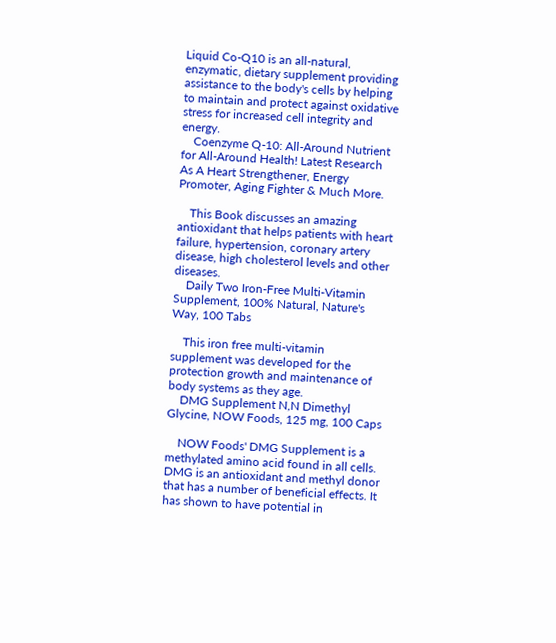Liquid Co-Q10 is an all-natural, enzymatic, dietary supplement providing assistance to the body's cells by helping to maintain and protect against oxidative stress for increased cell integrity and energy.
    Coenzyme Q-10: All-Around Nutrient for All-Around Health! Latest Research As A Heart Strengthener, Energy Promoter, Aging Fighter & Much More.

    This Book discusses an amazing antioxidant that helps patients with heart failure, hypertension, coronary artery disease, high cholesterol levels and other diseases.
    Daily Two Iron-Free Multi-Vitamin Supplement, 100% Natural, Nature's Way, 100 Tabs

    This iron free multi-vitamin supplement was developed for the protection growth and maintenance of body systems as they age.
    DMG Supplement N,N Dimethyl Glycine, NOW Foods, 125 mg, 100 Caps

    NOW Foods' DMG Supplement is a methylated amino acid found in all cells. DMG is an antioxidant and methyl donor that has a number of beneficial effects. It has shown to have potential in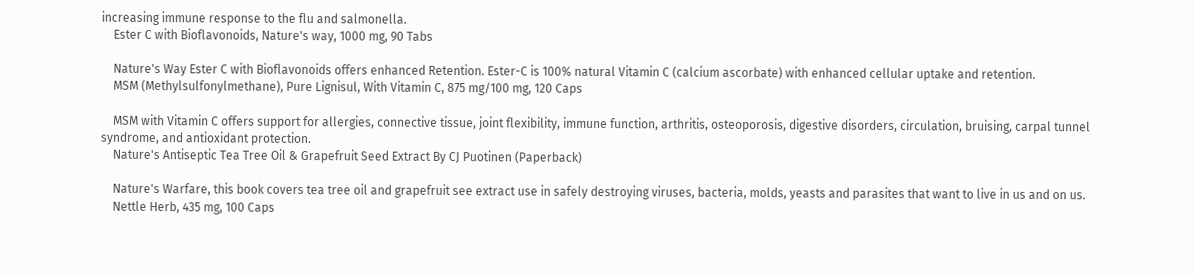increasing immune response to the flu and salmonella.
    Ester C with Bioflavonoids, Nature's way, 1000 mg, 90 Tabs

    Nature's Way Ester C with Bioflavonoids offers enhanced Retention. Ester-C is 100% natural Vitamin C (calcium ascorbate) with enhanced cellular uptake and retention.
    MSM (Methylsulfonylmethane), Pure Lignisul, With Vitamin C, 875 mg/100 mg, 120 Caps

    MSM with Vitamin C offers support for allergies, connective tissue, joint flexibility, immune function, arthritis, osteoporosis, digestive disorders, circulation, bruising, carpal tunnel syndrome, and antioxidant protection.
    Nature's Antiseptic Tea Tree Oil & Grapefruit Seed Extract By CJ Puotinen (Paperback)

    Nature's Warfare, this book covers tea tree oil and grapefruit see extract use in safely destroying viruses, bacteria, molds, yeasts and parasites that want to live in us and on us.
    Nettle Herb, 435 mg, 100 Caps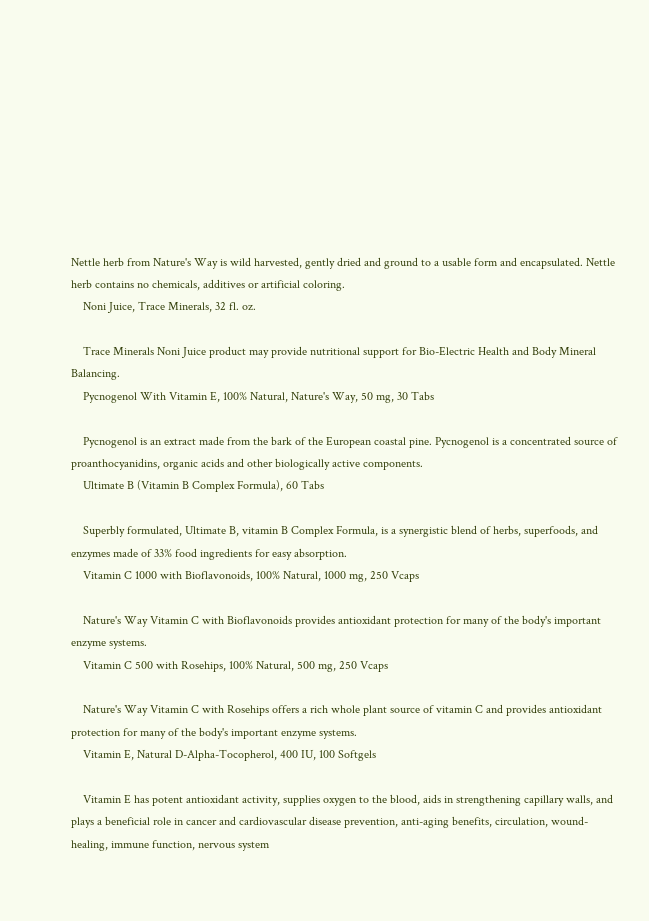Nettle herb from Nature's Way is wild harvested, gently dried and ground to a usable form and encapsulated. Nettle herb contains no chemicals, additives or artificial coloring.
    Noni Juice, Trace Minerals, 32 fl. oz.

    Trace Minerals Noni Juice product may provide nutritional support for Bio-Electric Health and Body Mineral Balancing.
    Pycnogenol With Vitamin E, 100% Natural, Nature's Way, 50 mg, 30 Tabs

    Pycnogenol is an extract made from the bark of the European coastal pine. Pycnogenol is a concentrated source of proanthocyanidins, organic acids and other biologically active components.
    Ultimate B (Vitamin B Complex Formula), 60 Tabs

    Superbly formulated, Ultimate B, vitamin B Complex Formula, is a synergistic blend of herbs, superfoods, and enzymes made of 33% food ingredients for easy absorption.
    Vitamin C 1000 with Bioflavonoids, 100% Natural, 1000 mg, 250 Vcaps

    Nature's Way Vitamin C with Bioflavonoids provides antioxidant protection for many of the body's important enzyme systems.
    Vitamin C 500 with Rosehips, 100% Natural, 500 mg, 250 Vcaps

    Nature's Way Vitamin C with Rosehips offers a rich whole plant source of vitamin C and provides antioxidant protection for many of the body's important enzyme systems.
    Vitamin E, Natural D-Alpha-Tocopherol, 400 IU, 100 Softgels

    Vitamin E has potent antioxidant activity, supplies oxygen to the blood, aids in strengthening capillary walls, and plays a beneficial role in cancer and cardiovascular disease prevention, anti-aging benefits, circulation, wound-healing, immune function, nervous system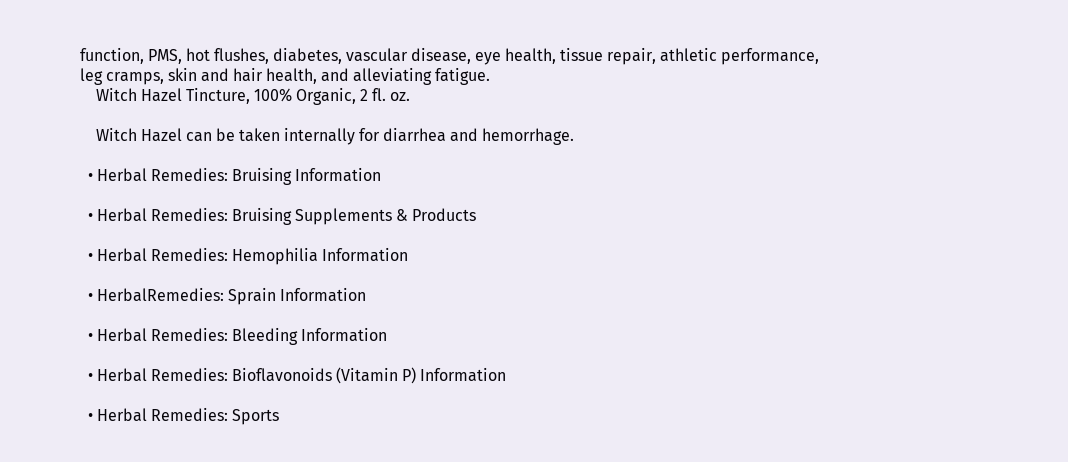function, PMS, hot flushes, diabetes, vascular disease, eye health, tissue repair, athletic performance, leg cramps, skin and hair health, and alleviating fatigue.
    Witch Hazel Tincture, 100% Organic, 2 fl. oz.

    Witch Hazel can be taken internally for diarrhea and hemorrhage.

  • Herbal Remedies: Bruising Information

  • Herbal Remedies: Bruising Supplements & Products

  • Herbal Remedies: Hemophilia Information

  • HerbalRemedies: Sprain Information

  • Herbal Remedies: Bleeding Information

  • Herbal Remedies: Bioflavonoids (Vitamin P) Information

  • Herbal Remedies: Sports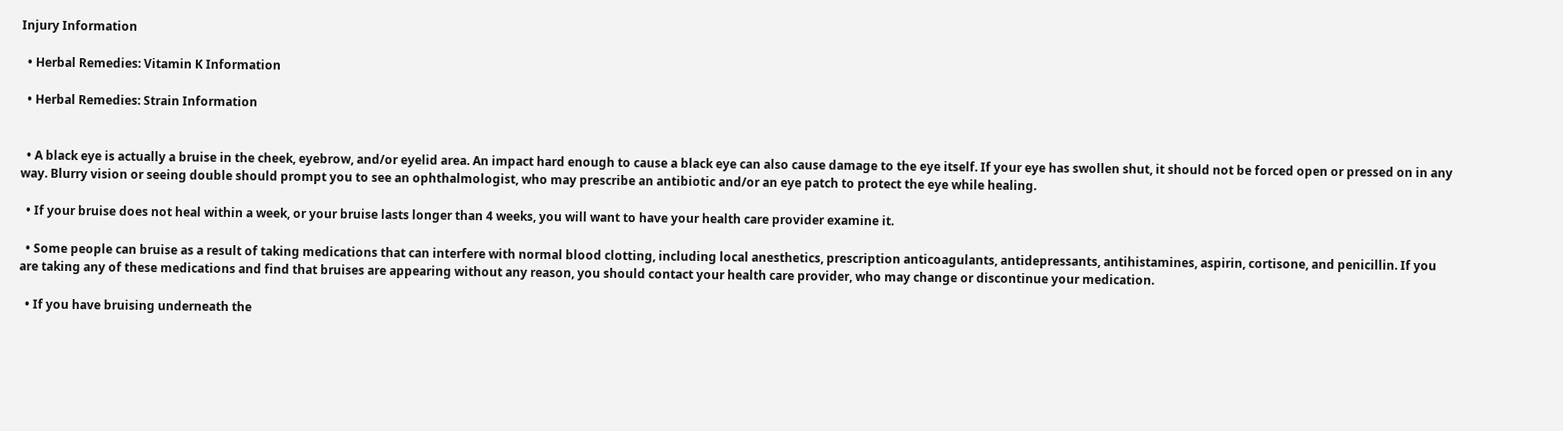Injury Information

  • Herbal Remedies: Vitamin K Information

  • Herbal Remedies: Strain Information


  • A black eye is actually a bruise in the cheek, eyebrow, and/or eyelid area. An impact hard enough to cause a black eye can also cause damage to the eye itself. If your eye has swollen shut, it should not be forced open or pressed on in any way. Blurry vision or seeing double should prompt you to see an ophthalmologist, who may prescribe an antibiotic and/or an eye patch to protect the eye while healing.

  • If your bruise does not heal within a week, or your bruise lasts longer than 4 weeks, you will want to have your health care provider examine it.

  • Some people can bruise as a result of taking medications that can interfere with normal blood clotting, including local anesthetics, prescription anticoagulants, antidepressants, antihistamines, aspirin, cortisone, and penicillin. If you are taking any of these medications and find that bruises are appearing without any reason, you should contact your health care provider, who may change or discontinue your medication.

  • If you have bruising underneath the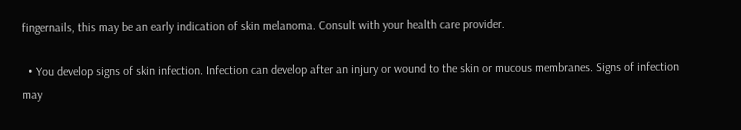fingernails, this may be an early indication of skin melanoma. Consult with your health care provider.

  • You develop signs of skin infection. Infection can develop after an injury or wound to the skin or mucous membranes. Signs of infection may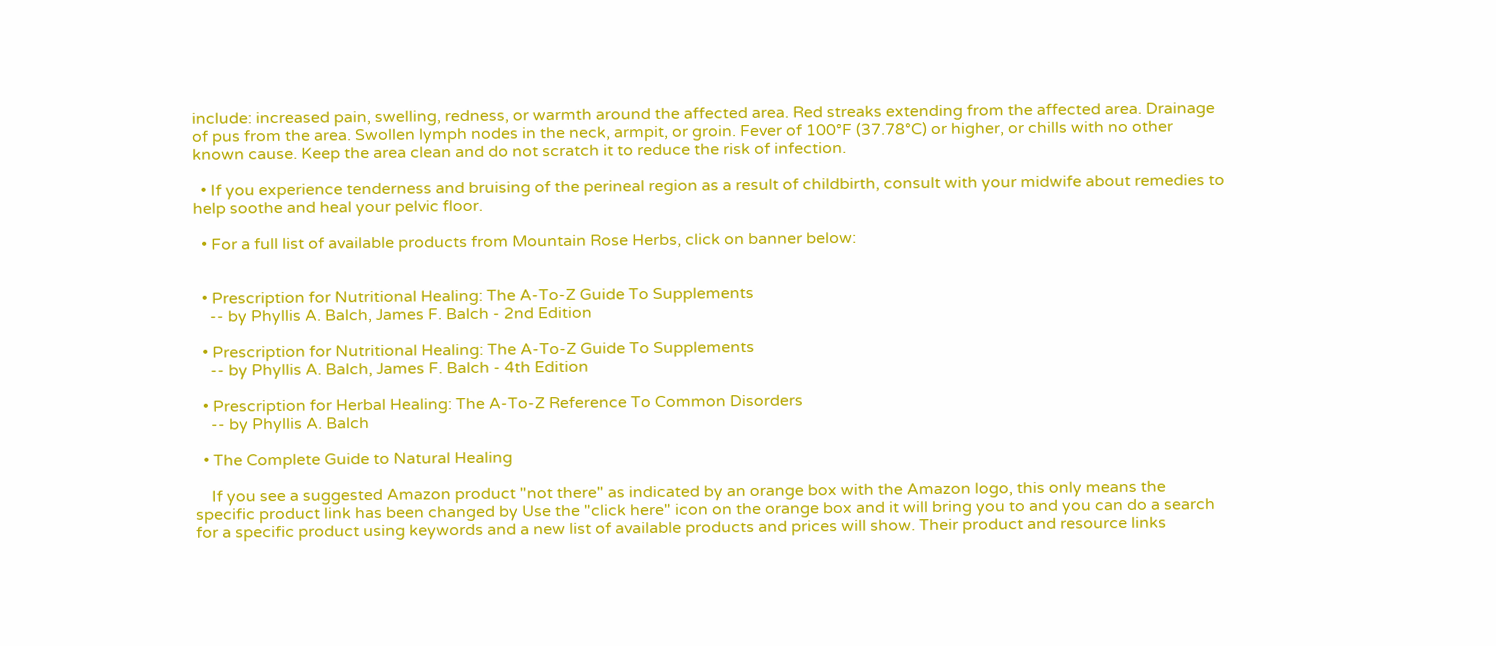include: increased pain, swelling, redness, or warmth around the affected area. Red streaks extending from the affected area. Drainage of pus from the area. Swollen lymph nodes in the neck, armpit, or groin. Fever of 100°F (37.78°C) or higher, or chills with no other known cause. Keep the area clean and do not scratch it to reduce the risk of infection.

  • If you experience tenderness and bruising of the perineal region as a result of childbirth, consult with your midwife about remedies to help soothe and heal your pelvic floor.

  • For a full list of available products from Mountain Rose Herbs, click on banner below:


  • Prescription for Nutritional Healing: The A-To-Z Guide To Supplements
    -- by Phyllis A. Balch, James F. Balch - 2nd Edition

  • Prescription for Nutritional Healing: The A-To-Z Guide To Supplements
    -- by Phyllis A. Balch, James F. Balch - 4th Edition

  • Prescription for Herbal Healing: The A-To-Z Reference To Common Disorders
    -- by Phyllis A. Balch

  • The Complete Guide to Natural Healing

    If you see a suggested Amazon product "not there" as indicated by an orange box with the Amazon logo, this only means the specific product link has been changed by Use the "click here" icon on the orange box and it will bring you to and you can do a search for a specific product using keywords and a new list of available products and prices will show. Their product and resource links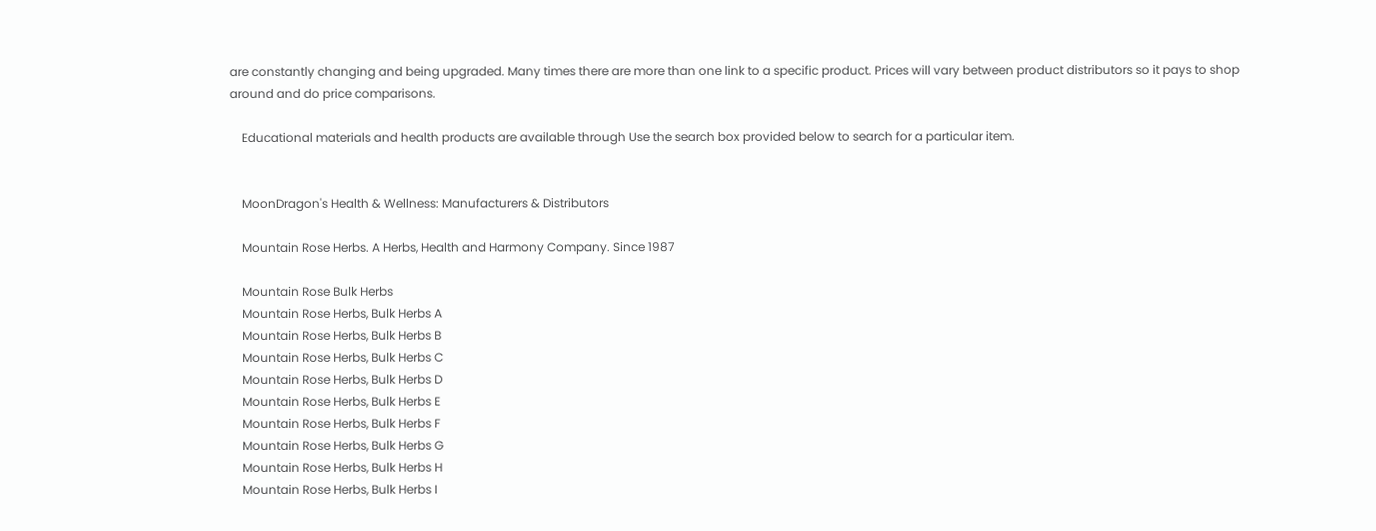are constantly changing and being upgraded. Many times there are more than one link to a specific product. Prices will vary between product distributors so it pays to shop around and do price comparisons.

    Educational materials and health products are available through Use the search box provided below to search for a particular item.


    MoonDragon's Health & Wellness: Manufacturers & Distributors

    Mountain Rose Herbs. A Herbs, Health and Harmony Company. Since 1987

    Mountain Rose Bulk Herbs
    Mountain Rose Herbs, Bulk Herbs A
    Mountain Rose Herbs, Bulk Herbs B
    Mountain Rose Herbs, Bulk Herbs C
    Mountain Rose Herbs, Bulk Herbs D
    Mountain Rose Herbs, Bulk Herbs E
    Mountain Rose Herbs, Bulk Herbs F
    Mountain Rose Herbs, Bulk Herbs G
    Mountain Rose Herbs, Bulk Herbs H
    Mountain Rose Herbs, Bulk Herbs I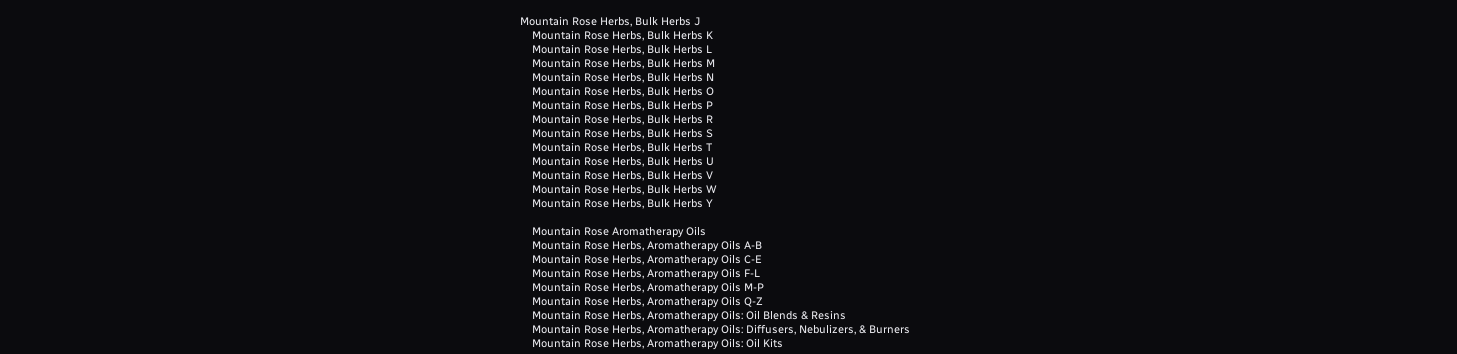Mountain Rose Herbs, Bulk Herbs J
    Mountain Rose Herbs, Bulk Herbs K
    Mountain Rose Herbs, Bulk Herbs L
    Mountain Rose Herbs, Bulk Herbs M
    Mountain Rose Herbs, Bulk Herbs N
    Mountain Rose Herbs, Bulk Herbs O
    Mountain Rose Herbs, Bulk Herbs P
    Mountain Rose Herbs, Bulk Herbs R
    Mountain Rose Herbs, Bulk Herbs S
    Mountain Rose Herbs, Bulk Herbs T
    Mountain Rose Herbs, Bulk Herbs U
    Mountain Rose Herbs, Bulk Herbs V
    Mountain Rose Herbs, Bulk Herbs W
    Mountain Rose Herbs, Bulk Herbs Y

    Mountain Rose Aromatherapy Oils
    Mountain Rose Herbs, Aromatherapy Oils A-B
    Mountain Rose Herbs, Aromatherapy Oils C-E
    Mountain Rose Herbs, Aromatherapy Oils F-L
    Mountain Rose Herbs, Aromatherapy Oils M-P
    Mountain Rose Herbs, Aromatherapy Oils Q-Z
    Mountain Rose Herbs, Aromatherapy Oils: Oil Blends & Resins
    Mountain Rose Herbs, Aromatherapy Oils: Diffusers, Nebulizers, & Burners
    Mountain Rose Herbs, Aromatherapy Oils: Oil Kits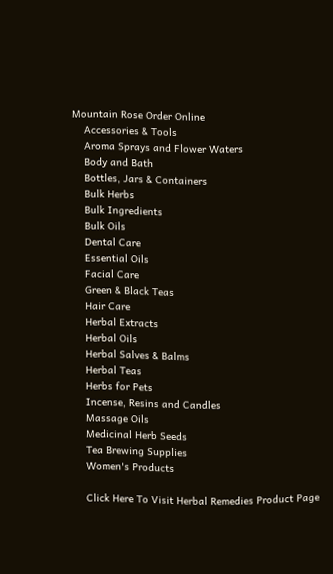Mountain Rose Order Online
    Accessories & Tools
    Aroma Sprays and Flower Waters
    Body and Bath
    Bottles, Jars & Containers
    Bulk Herbs
    Bulk Ingredients
    Bulk Oils
    Dental Care
    Essential Oils
    Facial Care
    Green & Black Teas
    Hair Care
    Herbal Extracts
    Herbal Oils
    Herbal Salves & Balms
    Herbal Teas
    Herbs for Pets
    Incense, Resins and Candles
    Massage Oils
    Medicinal Herb Seeds
    Tea Brewing Supplies
    Women's Products

    Click Here To Visit Herbal Remedies Product Page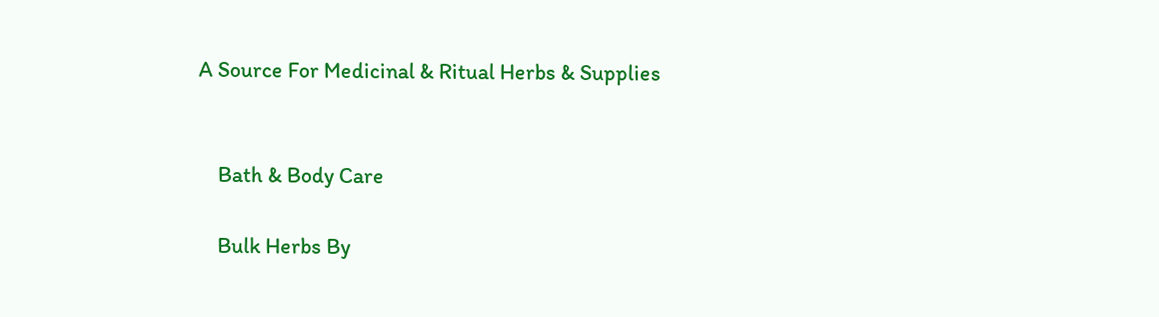A Source For Medicinal & Ritual Herbs & Supplies


    Bath & Body Care

    Bulk Herbs By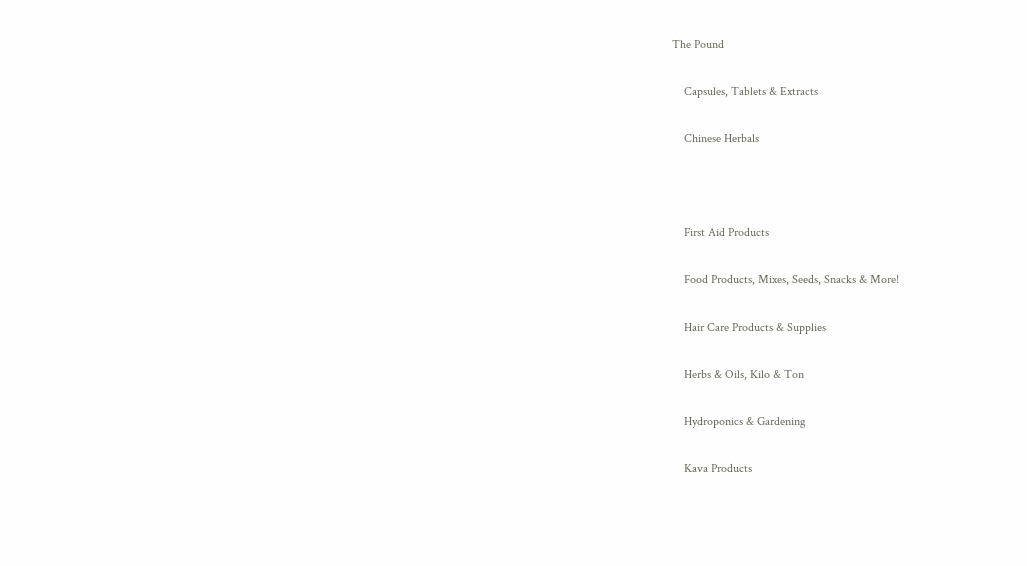The Pound

    Capsules, Tablets & Extracts

    Chinese Herbals



    First Aid Products

    Food Products, Mixes, Seeds, Snacks & More!

    Hair Care Products & Supplies

    Herbs & Oils, Kilo & Ton

    Hydroponics & Gardening

    Kava Products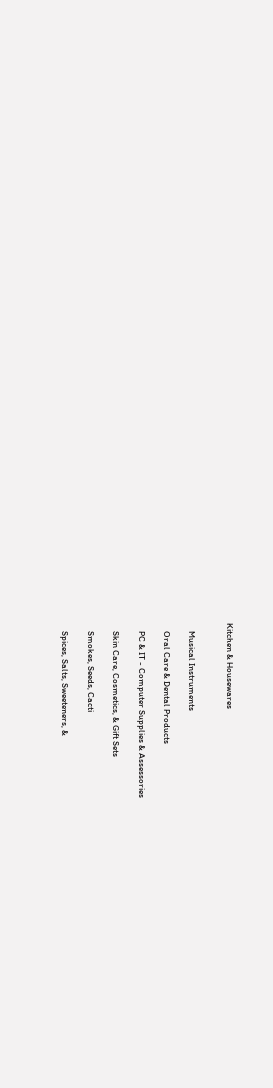Kitchen & Housewares


    Musical Instruments

    Oral Care & Dental Products

    PC & IT - Computer Supplies & Assessories

    Skin Care, Cosmetics, & Gift Sets

    Smokes, Seeds, Cacti

    Spices, Salts, Sweeteners, &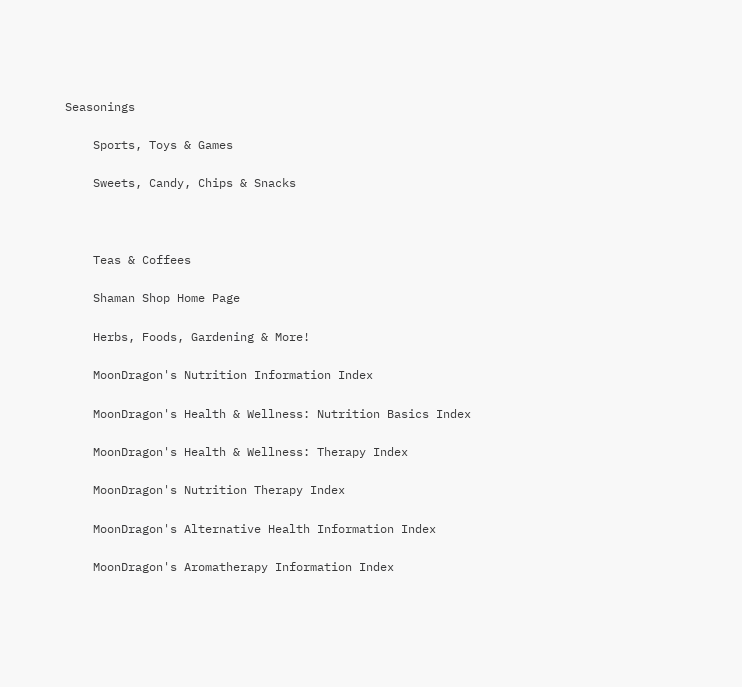Seasonings

    Sports, Toys & Games

    Sweets, Candy, Chips & Snacks



    Teas & Coffees

    Shaman Shop Home Page

    Herbs, Foods, Gardening & More!

    MoonDragon's Nutrition Information Index

    MoonDragon's Health & Wellness: Nutrition Basics Index

    MoonDragon's Health & Wellness: Therapy Index

    MoonDragon's Nutrition Therapy Index

    MoonDragon's Alternative Health Information Index

    MoonDragon's Aromatherapy Information Index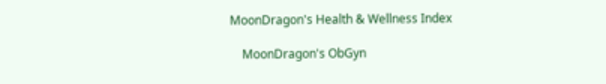MoonDragon's Health & Wellness Index

    MoonDragon's ObGyn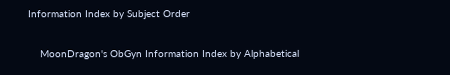Information Index by Subject Order

    MoonDragon's ObGyn Information Index by Alphabetical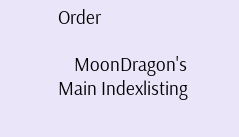Order

    MoonDragon's Main Indexlisting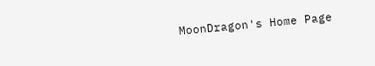MoonDragon's Home Page